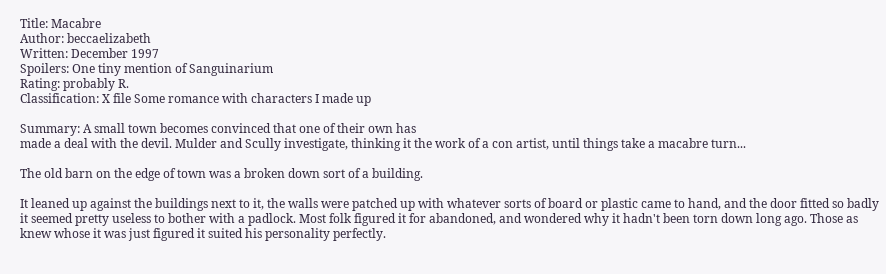Title: Macabre
Author: beccaelizabeth
Written: December 1997
Spoilers: One tiny mention of Sanguinarium
Rating: probably R.
Classification: X file Some romance with characters I made up

Summary: A small town becomes convinced that one of their own has
made a deal with the devil. Mulder and Scully investigate, thinking it the work of a con artist, until things take a macabre turn...

The old barn on the edge of town was a broken down sort of a building.

It leaned up against the buildings next to it, the walls were patched up with whatever sorts of board or plastic came to hand, and the door fitted so badly it seemed pretty useless to bother with a padlock. Most folk figured it for abandoned, and wondered why it hadn't been torn down long ago. Those as knew whose it was just figured it suited his personality perfectly.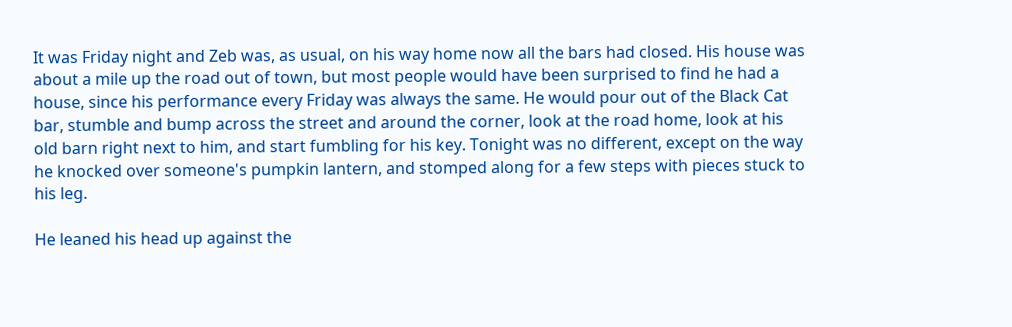It was Friday night and Zeb was, as usual, on his way home now all the bars had closed. His house was about a mile up the road out of town, but most people would have been surprised to find he had a house, since his performance every Friday was always the same. He would pour out of the Black Cat bar, stumble and bump across the street and around the corner, look at the road home, look at his old barn right next to him, and start fumbling for his key. Tonight was no different, except on the way he knocked over someone's pumpkin lantern, and stomped along for a few steps with pieces stuck to his leg.

He leaned his head up against the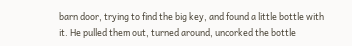barn door, trying to find the big key, and found a little bottle with it. He pulled them out, turned around, uncorked the bottle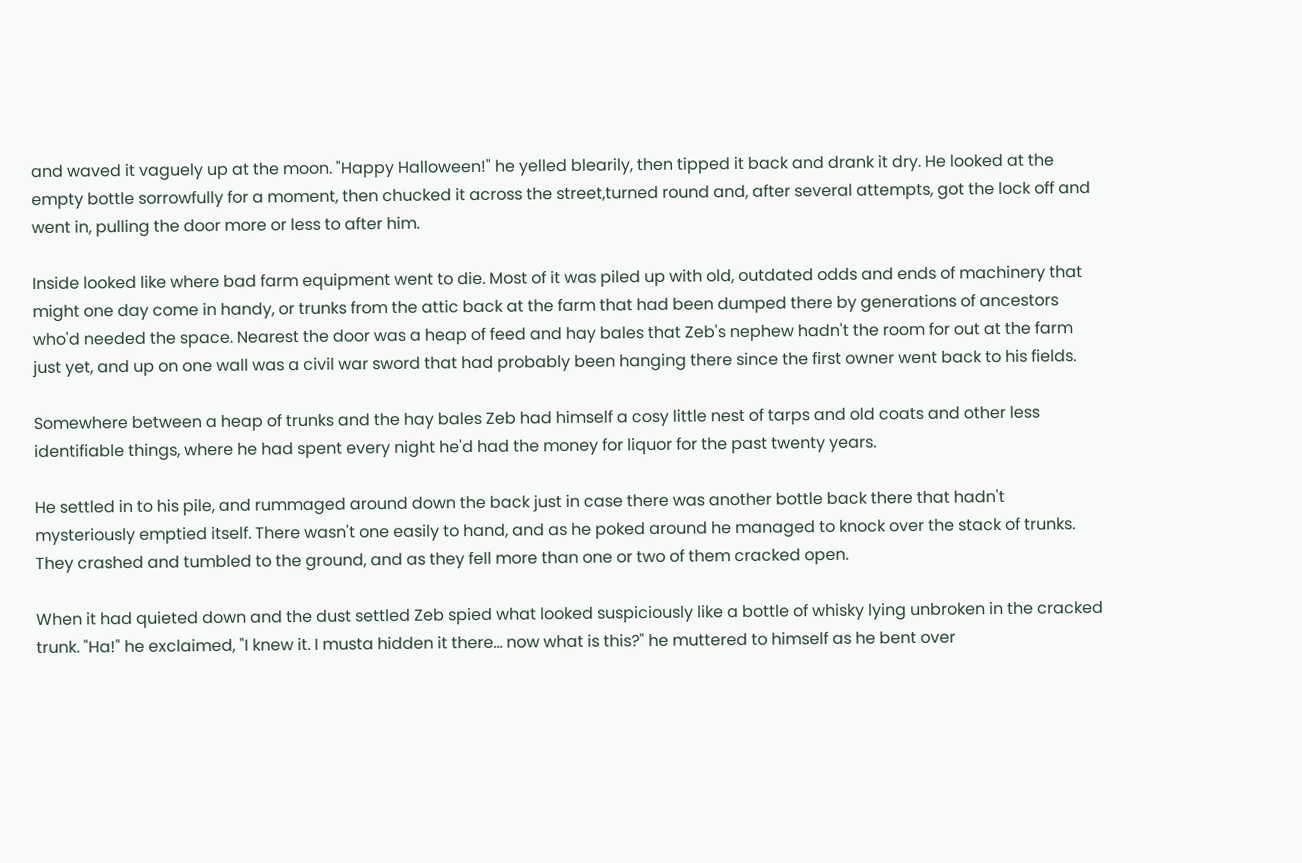and waved it vaguely up at the moon. "Happy Halloween!" he yelled blearily, then tipped it back and drank it dry. He looked at the empty bottle sorrowfully for a moment, then chucked it across the street,turned round and, after several attempts, got the lock off and went in, pulling the door more or less to after him.

Inside looked like where bad farm equipment went to die. Most of it was piled up with old, outdated odds and ends of machinery that might one day come in handy, or trunks from the attic back at the farm that had been dumped there by generations of ancestors who'd needed the space. Nearest the door was a heap of feed and hay bales that Zeb's nephew hadn't the room for out at the farm just yet, and up on one wall was a civil war sword that had probably been hanging there since the first owner went back to his fields.

Somewhere between a heap of trunks and the hay bales Zeb had himself a cosy little nest of tarps and old coats and other less identifiable things, where he had spent every night he'd had the money for liquor for the past twenty years.

He settled in to his pile, and rummaged around down the back just in case there was another bottle back there that hadn't mysteriously emptied itself. There wasn't one easily to hand, and as he poked around he managed to knock over the stack of trunks. They crashed and tumbled to the ground, and as they fell more than one or two of them cracked open.

When it had quieted down and the dust settled Zeb spied what looked suspiciously like a bottle of whisky lying unbroken in the cracked trunk. "Ha!" he exclaimed, "I knew it. I musta hidden it there... now what is this?" he muttered to himself as he bent over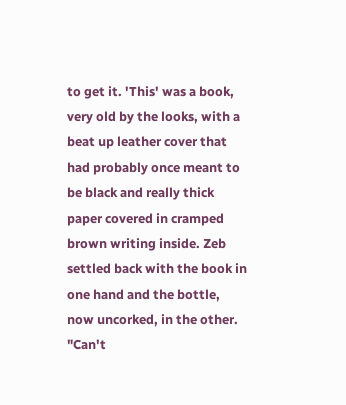to get it. 'This' was a book, very old by the looks, with a beat up leather cover that had probably once meant to be black and really thick paper covered in cramped brown writing inside. Zeb settled back with the book in one hand and the bottle, now uncorked, in the other. "Can't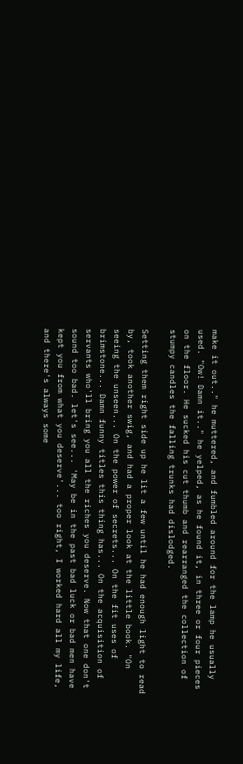make it out.." he muttered, and fumbled around for the lamp he usually used. "Ow! Damn it.." he yelped, as he found it, in three or four pieces on the floor. He sucked his cut thumb and rearranged the collection of stumpy candles the falling trunks had dislodged.

Setting them right side up he lit a few until he had enough light to read by, took another swig, and had a proper look at the little book. "On seeing the unseen... On the power of secrets... On the fit uses of brimstone... Damn funny titles this thing has... On the acquisition of servants who'll bring you all the riches you deserve. Now that one don't sound too bad. let's see... 'May be in the past bad luck or bad men have kept you from what you deserve'... too right, I worked hard all my life, and there's always some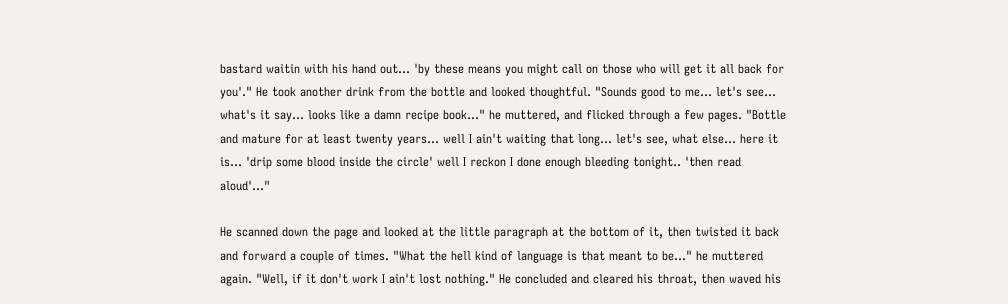bastard waitin with his hand out... 'by these means you might call on those who will get it all back for you'." He took another drink from the bottle and looked thoughtful. "Sounds good to me... let's see... what's it say... looks like a damn recipe book..." he muttered, and flicked through a few pages. "Bottle and mature for at least twenty years... well I ain't waiting that long... let's see, what else... here it is... 'drip some blood inside the circle' well I reckon I done enough bleeding tonight.. 'then read aloud'..."

He scanned down the page and looked at the little paragraph at the bottom of it, then twisted it back and forward a couple of times. "What the hell kind of language is that meant to be..." he muttered again. "Well, if it don't work I ain't lost nothing." He concluded and cleared his throat, then waved his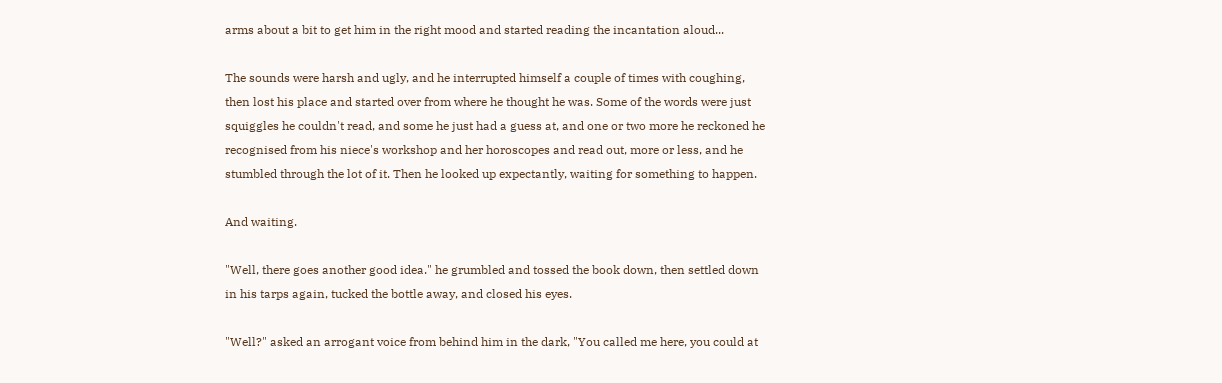arms about a bit to get him in the right mood and started reading the incantation aloud...

The sounds were harsh and ugly, and he interrupted himself a couple of times with coughing, then lost his place and started over from where he thought he was. Some of the words were just squiggles he couldn't read, and some he just had a guess at, and one or two more he reckoned he recognised from his niece's workshop and her horoscopes and read out, more or less, and he stumbled through the lot of it. Then he looked up expectantly, waiting for something to happen.

And waiting.

"Well, there goes another good idea." he grumbled and tossed the book down, then settled down in his tarps again, tucked the bottle away, and closed his eyes.

"Well?" asked an arrogant voice from behind him in the dark, "You called me here, you could at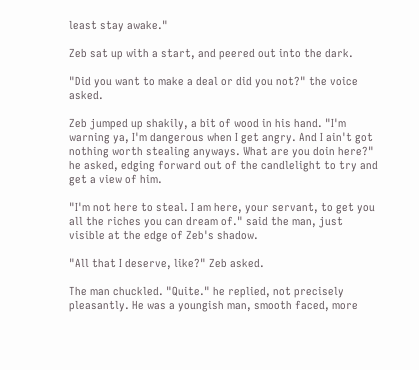least stay awake."

Zeb sat up with a start, and peered out into the dark.

"Did you want to make a deal or did you not?" the voice asked.

Zeb jumped up shakily, a bit of wood in his hand. "I'm warning ya, I'm dangerous when I get angry. And I ain't got nothing worth stealing anyways. What are you doin here?" he asked, edging forward out of the candlelight to try and get a view of him.

"I'm not here to steal. I am here, your servant, to get you all the riches you can dream of." said the man, just visible at the edge of Zeb's shadow.

"All that I deserve, like?" Zeb asked.

The man chuckled. "Quite." he replied, not precisely pleasantly. He was a youngish man, smooth faced, more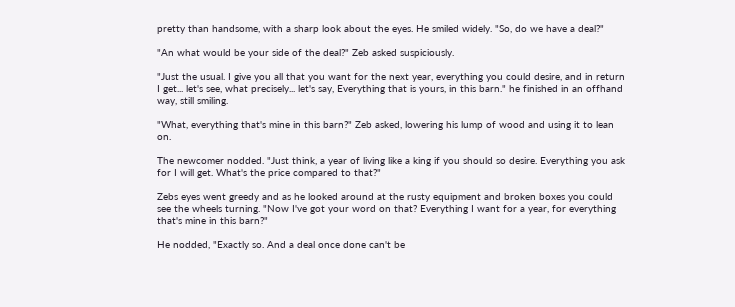pretty than handsome, with a sharp look about the eyes. He smiled widely. "So, do we have a deal?"

"An what would be your side of the deal?" Zeb asked suspiciously.

"Just the usual. I give you all that you want for the next year, everything you could desire, and in return I get... let's see, what precisely... let's say, Everything that is yours, in this barn." he finished in an offhand way, still smiling.

"What, everything that's mine in this barn?" Zeb asked, lowering his lump of wood and using it to lean on.

The newcomer nodded. "Just think, a year of living like a king if you should so desire. Everything you ask for I will get. What's the price compared to that?"

Zebs eyes went greedy and as he looked around at the rusty equipment and broken boxes you could see the wheels turning. "Now I've got your word on that? Everything I want for a year, for everything that's mine in this barn?"

He nodded, "Exactly so. And a deal once done can't be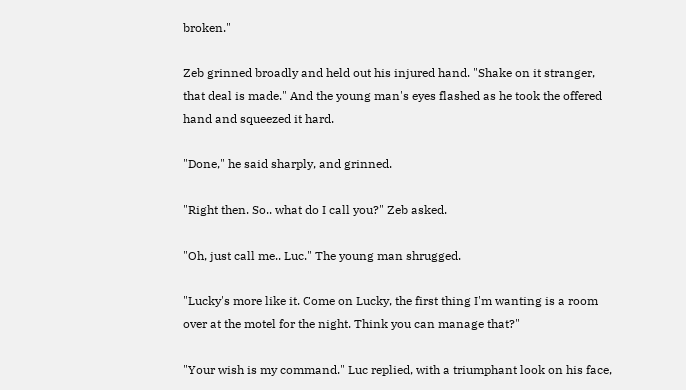broken."

Zeb grinned broadly and held out his injured hand. "Shake on it stranger, that deal is made." And the young man's eyes flashed as he took the offered hand and squeezed it hard.

"Done," he said sharply, and grinned.

"Right then. So.. what do I call you?" Zeb asked.

"Oh, just call me.. Luc." The young man shrugged.

"Lucky's more like it. Come on Lucky, the first thing I'm wanting is a room over at the motel for the night. Think you can manage that?"

"Your wish is my command." Luc replied, with a triumphant look on his face,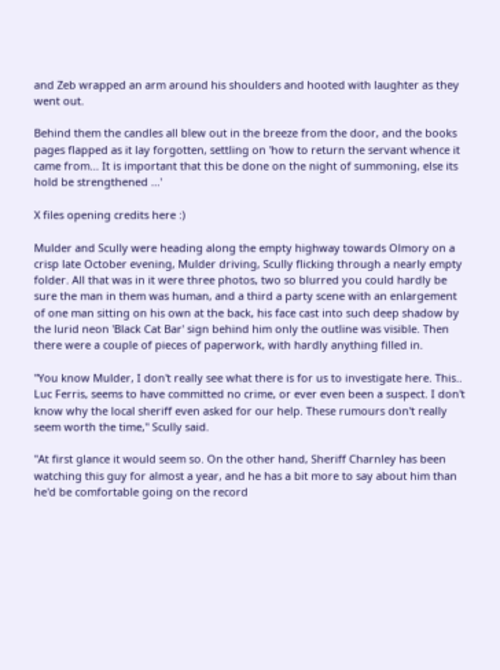and Zeb wrapped an arm around his shoulders and hooted with laughter as they went out.

Behind them the candles all blew out in the breeze from the door, and the books pages flapped as it lay forgotten, settling on 'how to return the servant whence it came from... It is important that this be done on the night of summoning, else its hold be strengthened ...'

X files opening credits here :)

Mulder and Scully were heading along the empty highway towards Olmory on a crisp late October evening, Mulder driving, Scully flicking through a nearly empty folder. All that was in it were three photos, two so blurred you could hardly be sure the man in them was human, and a third a party scene with an enlargement of one man sitting on his own at the back, his face cast into such deep shadow by the lurid neon 'Black Cat Bar' sign behind him only the outline was visible. Then there were a couple of pieces of paperwork, with hardly anything filled in.

"You know Mulder, I don't really see what there is for us to investigate here. This.. Luc Ferris, seems to have committed no crime, or ever even been a suspect. I don't know why the local sheriff even asked for our help. These rumours don't really seem worth the time," Scully said.

"At first glance it would seem so. On the other hand, Sheriff Charnley has been watching this guy for almost a year, and he has a bit more to say about him than he'd be comfortable going on the record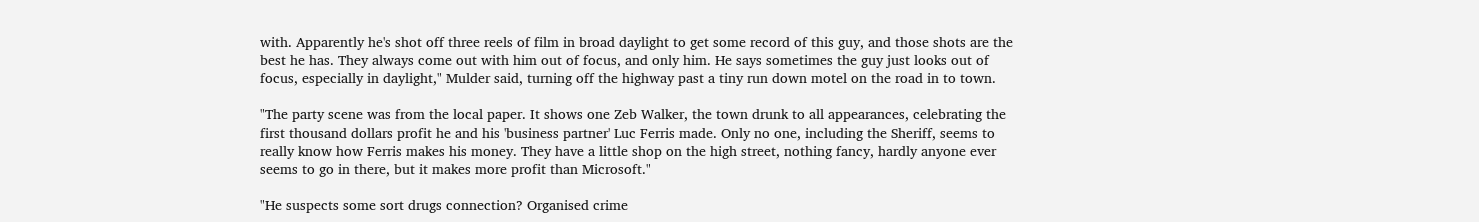with. Apparently he's shot off three reels of film in broad daylight to get some record of this guy, and those shots are the best he has. They always come out with him out of focus, and only him. He says sometimes the guy just looks out of focus, especially in daylight," Mulder said, turning off the highway past a tiny run down motel on the road in to town.

"The party scene was from the local paper. It shows one Zeb Walker, the town drunk to all appearances, celebrating the first thousand dollars profit he and his 'business partner' Luc Ferris made. Only no one, including the Sheriff, seems to really know how Ferris makes his money. They have a little shop on the high street, nothing fancy, hardly anyone ever seems to go in there, but it makes more profit than Microsoft."

"He suspects some sort drugs connection? Organised crime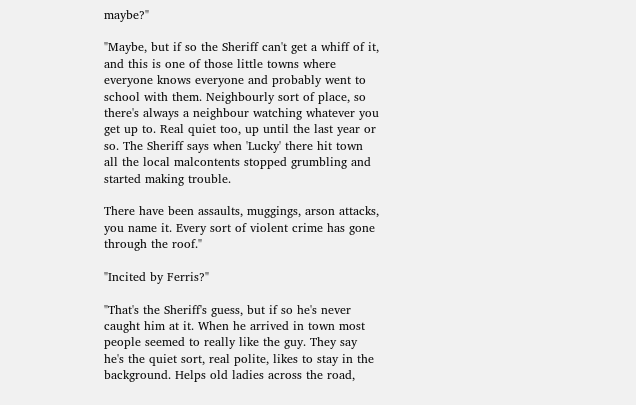maybe?"

"Maybe, but if so the Sheriff can't get a whiff of it, and this is one of those little towns where everyone knows everyone and probably went to school with them. Neighbourly sort of place, so there's always a neighbour watching whatever you get up to. Real quiet too, up until the last year or so. The Sheriff says when 'Lucky' there hit town all the local malcontents stopped grumbling and started making trouble.

There have been assaults, muggings, arson attacks, you name it. Every sort of violent crime has gone through the roof."

"Incited by Ferris?"

"That's the Sheriff's guess, but if so he's never caught him at it. When he arrived in town most people seemed to really like the guy. They say he's the quiet sort, real polite, likes to stay in the background. Helps old ladies across the road,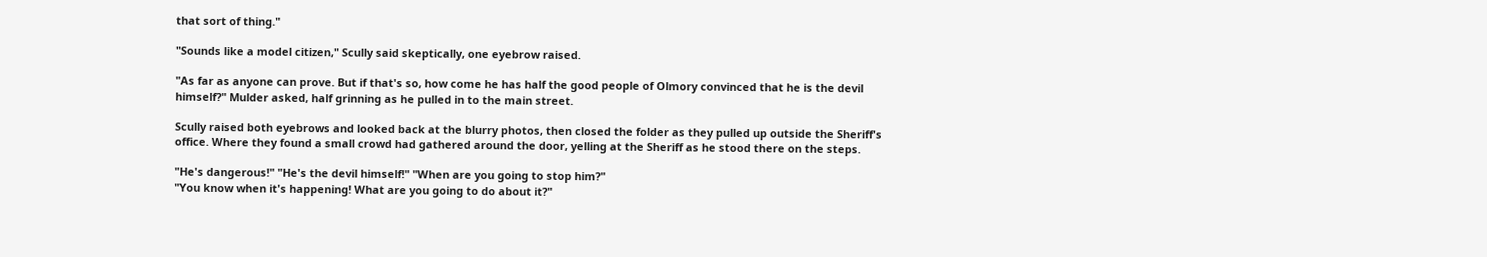that sort of thing."

"Sounds like a model citizen," Scully said skeptically, one eyebrow raised.

"As far as anyone can prove. But if that's so, how come he has half the good people of Olmory convinced that he is the devil himself?" Mulder asked, half grinning as he pulled in to the main street.

Scully raised both eyebrows and looked back at the blurry photos, then closed the folder as they pulled up outside the Sheriff's office. Where they found a small crowd had gathered around the door, yelling at the Sheriff as he stood there on the steps.

"He's dangerous!" "He's the devil himself!" "When are you going to stop him?"
"You know when it's happening! What are you going to do about it?"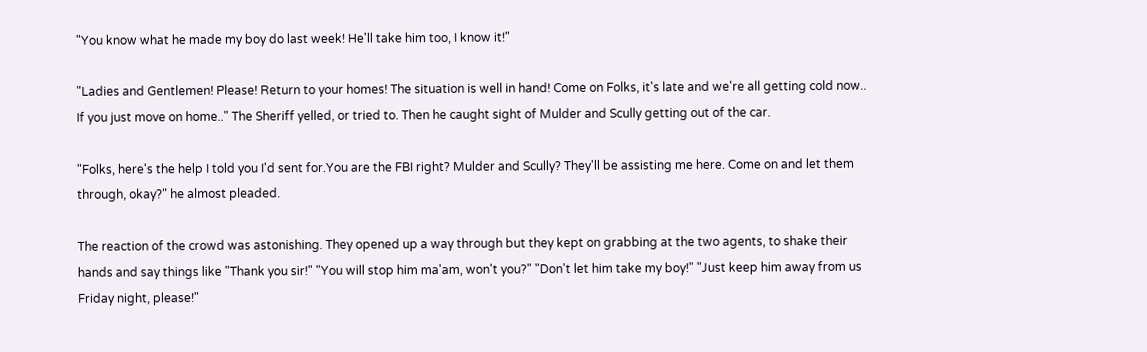"You know what he made my boy do last week! He'll take him too, I know it!"

"Ladies and Gentlemen! Please! Return to your homes! The situation is well in hand! Come on Folks, it's late and we're all getting cold now.. If you just move on home.." The Sheriff yelled, or tried to. Then he caught sight of Mulder and Scully getting out of the car.

"Folks, here's the help I told you I'd sent for.You are the FBI right? Mulder and Scully? They'll be assisting me here. Come on and let them through, okay?" he almost pleaded.

The reaction of the crowd was astonishing. They opened up a way through but they kept on grabbing at the two agents, to shake their hands and say things like "Thank you sir!" "You will stop him ma'am, won't you?" "Don't let him take my boy!" "Just keep him away from us Friday night, please!"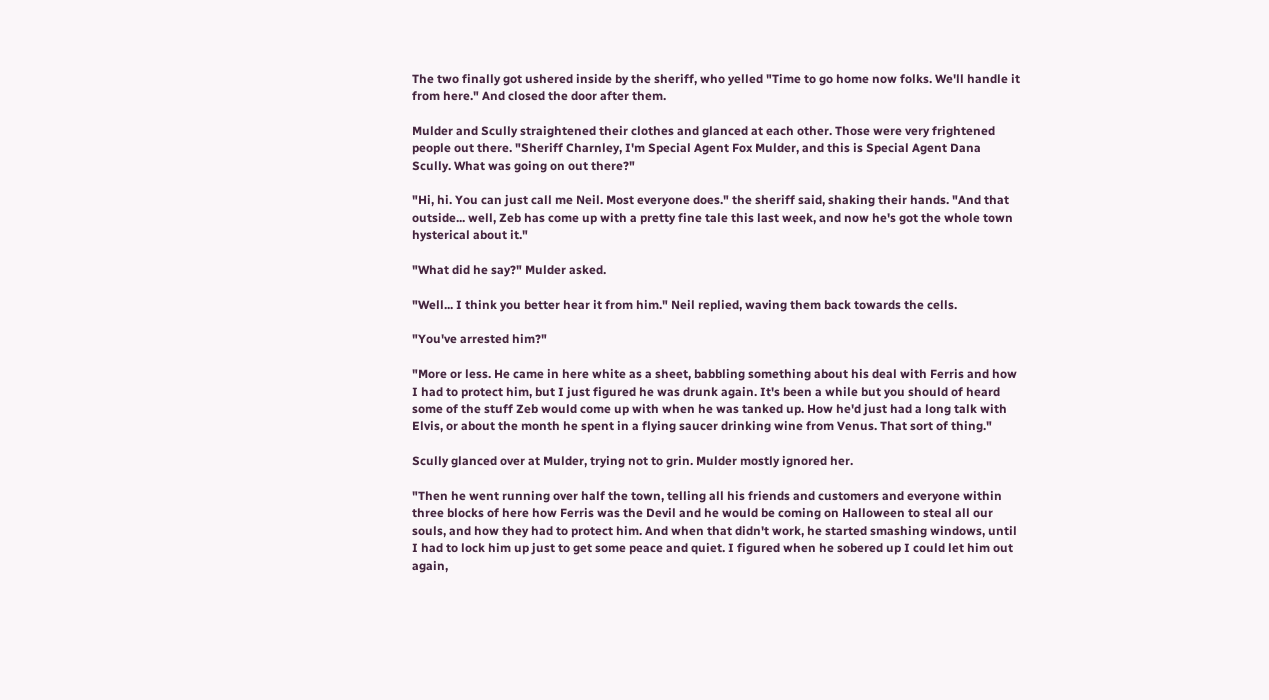The two finally got ushered inside by the sheriff, who yelled "Time to go home now folks. We'll handle it from here." And closed the door after them.

Mulder and Scully straightened their clothes and glanced at each other. Those were very frightened people out there. "Sheriff Charnley, I'm Special Agent Fox Mulder, and this is Special Agent Dana Scully. What was going on out there?"

"Hi, hi. You can just call me Neil. Most everyone does." the sheriff said, shaking their hands. "And that outside... well, Zeb has come up with a pretty fine tale this last week, and now he's got the whole town hysterical about it."

"What did he say?" Mulder asked.

"Well... I think you better hear it from him." Neil replied, waving them back towards the cells.

"You've arrested him?"

"More or less. He came in here white as a sheet, babbling something about his deal with Ferris and how I had to protect him, but I just figured he was drunk again. It's been a while but you should of heard some of the stuff Zeb would come up with when he was tanked up. How he'd just had a long talk with Elvis, or about the month he spent in a flying saucer drinking wine from Venus. That sort of thing."

Scully glanced over at Mulder, trying not to grin. Mulder mostly ignored her.

"Then he went running over half the town, telling all his friends and customers and everyone within three blocks of here how Ferris was the Devil and he would be coming on Halloween to steal all our souls, and how they had to protect him. And when that didn't work, he started smashing windows, until I had to lock him up just to get some peace and quiet. I figured when he sobered up I could let him out again,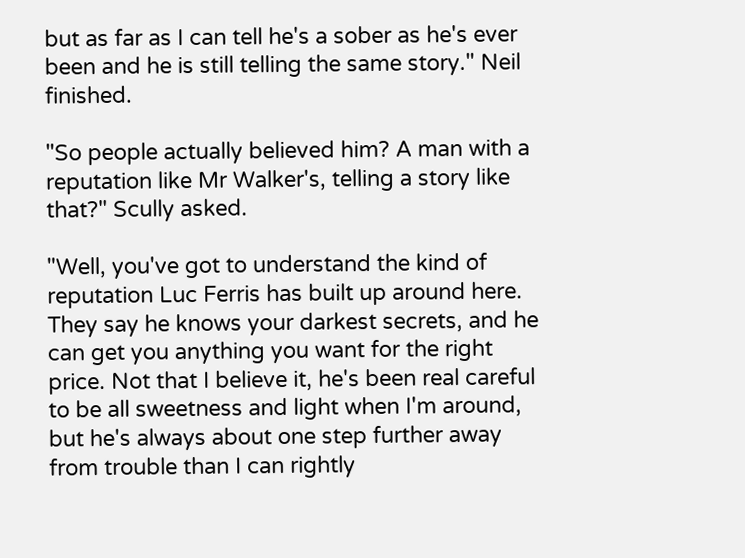but as far as I can tell he's a sober as he's ever been and he is still telling the same story." Neil finished.

"So people actually believed him? A man with a reputation like Mr Walker's, telling a story like that?" Scully asked.

"Well, you've got to understand the kind of reputation Luc Ferris has built up around here. They say he knows your darkest secrets, and he can get you anything you want for the right price. Not that I believe it, he's been real careful to be all sweetness and light when I'm around, but he's always about one step further away from trouble than I can rightly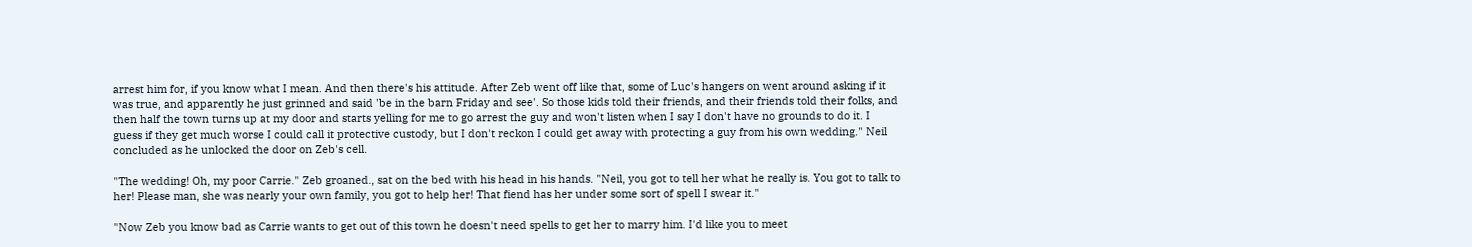arrest him for, if you know what I mean. And then there's his attitude. After Zeb went off like that, some of Luc's hangers on went around asking if it was true, and apparently he just grinned and said 'be in the barn Friday and see'. So those kids told their friends, and their friends told their folks, and then half the town turns up at my door and starts yelling for me to go arrest the guy and won't listen when I say I don't have no grounds to do it. I guess if they get much worse I could call it protective custody, but I don't reckon I could get away with protecting a guy from his own wedding." Neil concluded as he unlocked the door on Zeb's cell.

"The wedding! Oh, my poor Carrie." Zeb groaned., sat on the bed with his head in his hands. "Neil, you got to tell her what he really is. You got to talk to her! Please man, she was nearly your own family, you got to help her! That fiend has her under some sort of spell I swear it."

"Now Zeb you know bad as Carrie wants to get out of this town he doesn't need spells to get her to marry him. I'd like you to meet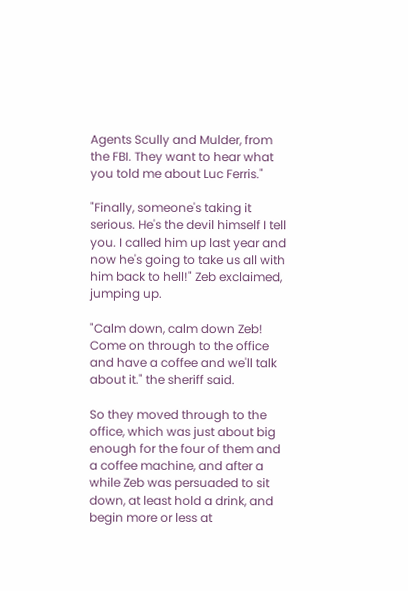Agents Scully and Mulder, from the FBI. They want to hear what you told me about Luc Ferris."

"Finally, someone's taking it serious. He's the devil himself I tell you. I called him up last year and now he's going to take us all with him back to hell!" Zeb exclaimed, jumping up.

"Calm down, calm down Zeb! Come on through to the office and have a coffee and we'll talk about it." the sheriff said.

So they moved through to the office, which was just about big enough for the four of them and a coffee machine, and after a while Zeb was persuaded to sit down, at least hold a drink, and begin more or less at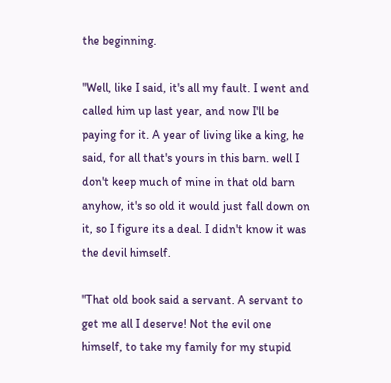the beginning.

"Well, like I said, it's all my fault. I went and called him up last year, and now I'll be paying for it. A year of living like a king, he said, for all that's yours in this barn. well I don't keep much of mine in that old barn anyhow, it's so old it would just fall down on it, so I figure its a deal. I didn't know it was the devil himself.

"That old book said a servant. A servant to get me all I deserve! Not the evil one himself, to take my family for my stupid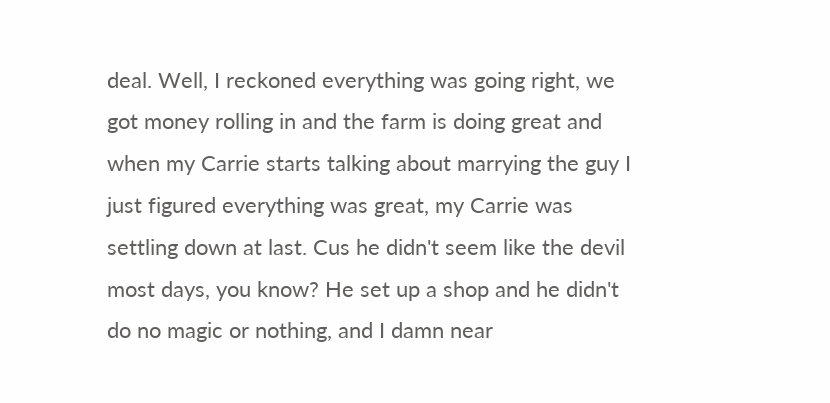deal. Well, I reckoned everything was going right, we got money rolling in and the farm is doing great and when my Carrie starts talking about marrying the guy I just figured everything was great, my Carrie was settling down at last. Cus he didn't seem like the devil most days, you know? He set up a shop and he didn't do no magic or nothing, and I damn near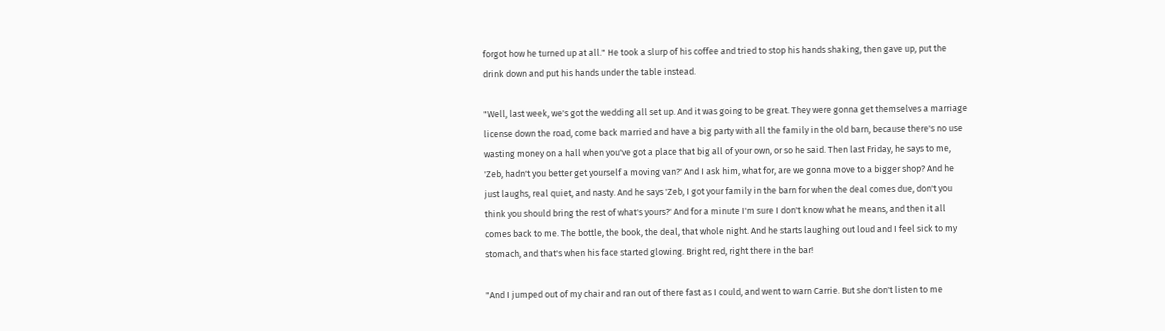forgot how he turned up at all." He took a slurp of his coffee and tried to stop his hands shaking, then gave up, put the drink down and put his hands under the table instead.

"Well, last week, we's got the wedding all set up. And it was going to be great. They were gonna get themselves a marriage license down the road, come back married and have a big party with all the family in the old barn, because there's no use wasting money on a hall when you've got a place that big all of your own, or so he said. Then last Friday, he says to me, 'Zeb, hadn't you better get yourself a moving van?' And I ask him, what for, are we gonna move to a bigger shop? And he just laughs, real quiet, and nasty. And he says 'Zeb, I got your family in the barn for when the deal comes due, don't you think you should bring the rest of what's yours?' And for a minute I'm sure I don't know what he means, and then it all comes back to me. The bottle, the book, the deal, that whole night. And he starts laughing out loud and I feel sick to my stomach, and that's when his face started glowing. Bright red, right there in the bar!

"And I jumped out of my chair and ran out of there fast as I could, and went to warn Carrie. But she don't listen to me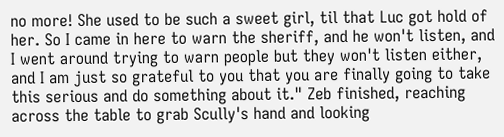no more! She used to be such a sweet girl, til that Luc got hold of her. So I came in here to warn the sheriff, and he won't listen, and I went around trying to warn people but they won't listen either, and I am just so grateful to you that you are finally going to take this serious and do something about it." Zeb finished, reaching across the table to grab Scully's hand and looking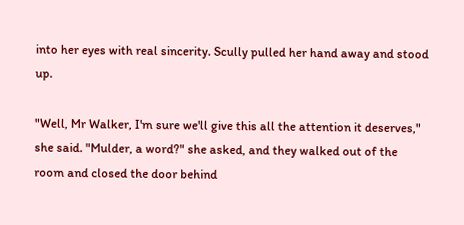into her eyes with real sincerity. Scully pulled her hand away and stood up.

"Well, Mr Walker, I'm sure we'll give this all the attention it deserves," she said. "Mulder, a word?" she asked, and they walked out of the room and closed the door behind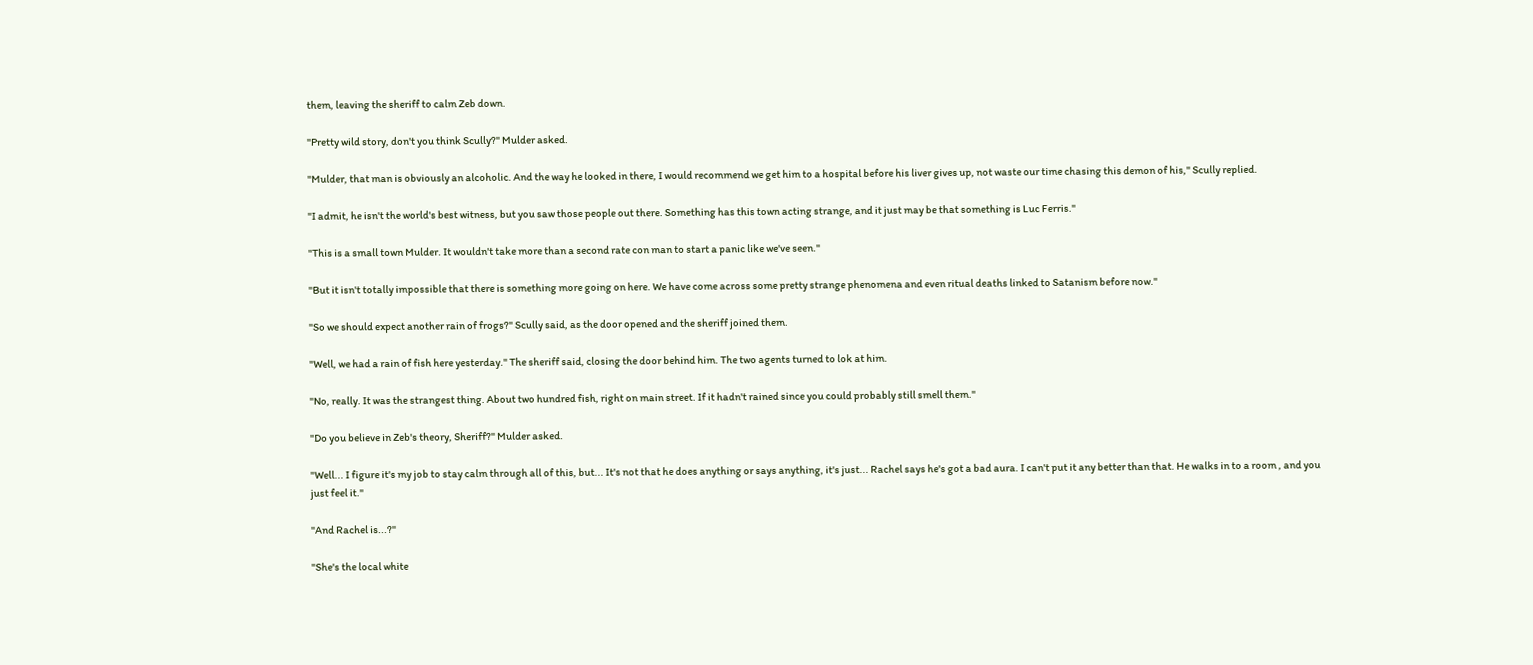them, leaving the sheriff to calm Zeb down.

"Pretty wild story, don't you think Scully?" Mulder asked.

"Mulder, that man is obviously an alcoholic. And the way he looked in there, I would recommend we get him to a hospital before his liver gives up, not waste our time chasing this demon of his," Scully replied.

"I admit, he isn't the world's best witness, but you saw those people out there. Something has this town acting strange, and it just may be that something is Luc Ferris."

"This is a small town Mulder. It wouldn't take more than a second rate con man to start a panic like we've seen."

"But it isn't totally impossible that there is something more going on here. We have come across some pretty strange phenomena and even ritual deaths linked to Satanism before now."

"So we should expect another rain of frogs?" Scully said, as the door opened and the sheriff joined them.

"Well, we had a rain of fish here yesterday." The sheriff said, closing the door behind him. The two agents turned to lok at him.

"No, really. It was the strangest thing. About two hundred fish, right on main street. If it hadn't rained since you could probably still smell them."

"Do you believe in Zeb's theory, Sheriff?" Mulder asked.

"Well... I figure it's my job to stay calm through all of this, but... It's not that he does anything or says anything, it's just... Rachel says he's got a bad aura. I can't put it any better than that. He walks in to a room , and you just feel it."

"And Rachel is...?"

"She's the local white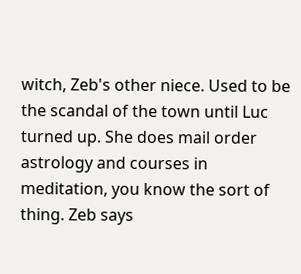witch, Zeb's other niece. Used to be the scandal of the town until Luc turned up. She does mail order astrology and courses in meditation, you know the sort of thing. Zeb says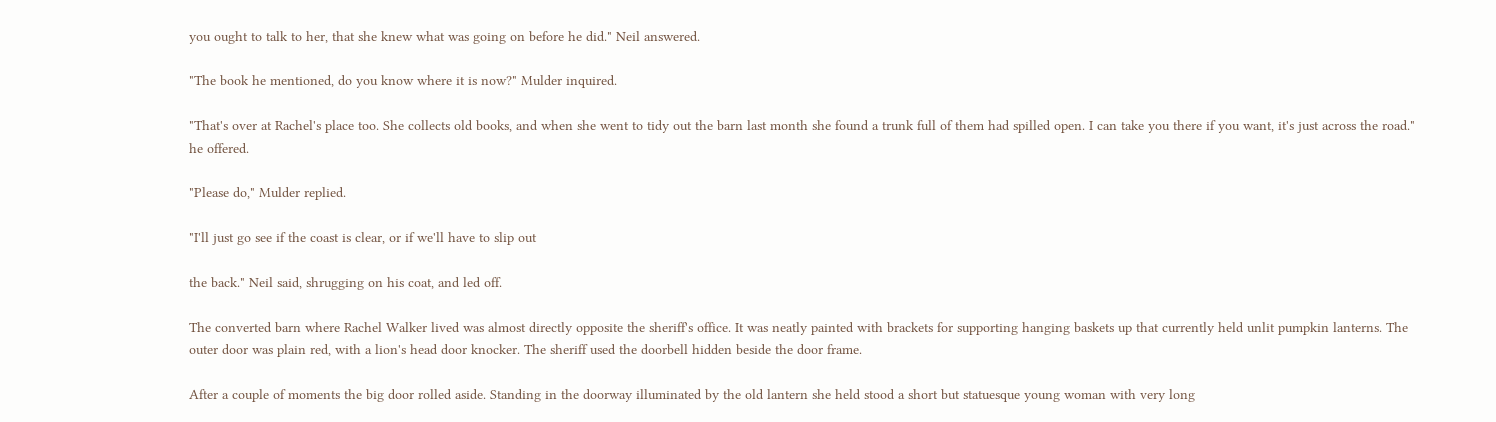you ought to talk to her, that she knew what was going on before he did." Neil answered.

"The book he mentioned, do you know where it is now?" Mulder inquired.

"That's over at Rachel's place too. She collects old books, and when she went to tidy out the barn last month she found a trunk full of them had spilled open. I can take you there if you want, it's just across the road." he offered.

"Please do," Mulder replied.

"I'll just go see if the coast is clear, or if we'll have to slip out

the back." Neil said, shrugging on his coat, and led off.

The converted barn where Rachel Walker lived was almost directly opposite the sheriff's office. It was neatly painted with brackets for supporting hanging baskets up that currently held unlit pumpkin lanterns. The outer door was plain red, with a lion's head door knocker. The sheriff used the doorbell hidden beside the door frame.

After a couple of moments the big door rolled aside. Standing in the doorway illuminated by the old lantern she held stood a short but statuesque young woman with very long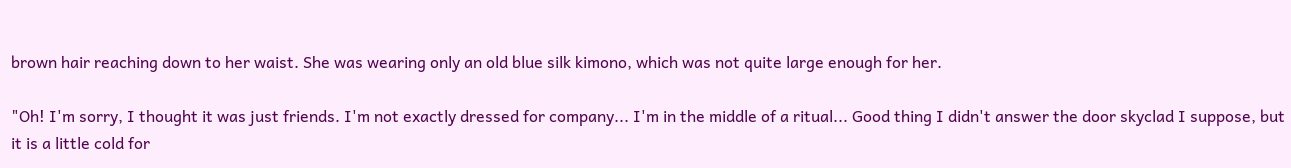brown hair reaching down to her waist. She was wearing only an old blue silk kimono, which was not quite large enough for her.

"Oh! I'm sorry, I thought it was just friends. I'm not exactly dressed for company... I'm in the middle of a ritual... Good thing I didn't answer the door skyclad I suppose, but it is a little cold for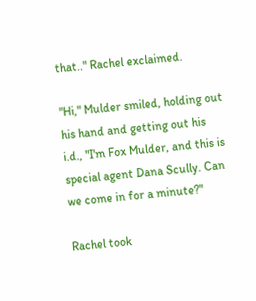that.." Rachel exclaimed.

"Hi," Mulder smiled, holding out his hand and getting out his i.d., "I'm Fox Mulder, and this is special agent Dana Scully. Can we come in for a minute?"

Rachel took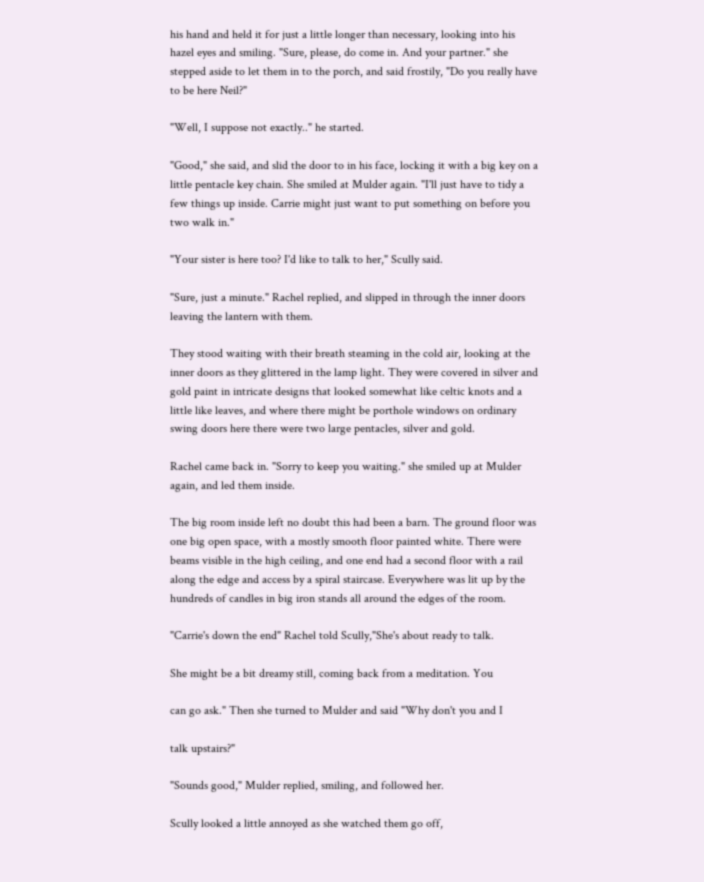his hand and held it for just a little longer than necessary, looking into his hazel eyes and smiling. "Sure, please, do come in. And your partner." she stepped aside to let them in to the porch, and said frostily, "Do you really have to be here Neil?"

"Well, I suppose not exactly.." he started.

"Good," she said, and slid the door to in his face, locking it with a big key on a little pentacle key chain. She smiled at Mulder again. "I'll just have to tidy a few things up inside. Carrie might just want to put something on before you two walk in."

"Your sister is here too? I'd like to talk to her," Scully said.

"Sure, just a minute." Rachel replied, and slipped in through the inner doors leaving the lantern with them.

They stood waiting with their breath steaming in the cold air, looking at the inner doors as they glittered in the lamp light. They were covered in silver and gold paint in intricate designs that looked somewhat like celtic knots and a little like leaves, and where there might be porthole windows on ordinary swing doors here there were two large pentacles, silver and gold.

Rachel came back in. "Sorry to keep you waiting." she smiled up at Mulder again, and led them inside.

The big room inside left no doubt this had been a barn. The ground floor was one big open space, with a mostly smooth floor painted white. There were beams visible in the high ceiling, and one end had a second floor with a rail along the edge and access by a spiral staircase. Everywhere was lit up by the hundreds of candles in big iron stands all around the edges of the room.

"Carrie's down the end" Rachel told Scully,"She's about ready to talk.

She might be a bit dreamy still, coming back from a meditation. You

can go ask." Then she turned to Mulder and said "Why don't you and I

talk upstairs?"

"Sounds good," Mulder replied, smiling, and followed her.

Scully looked a little annoyed as she watched them go off,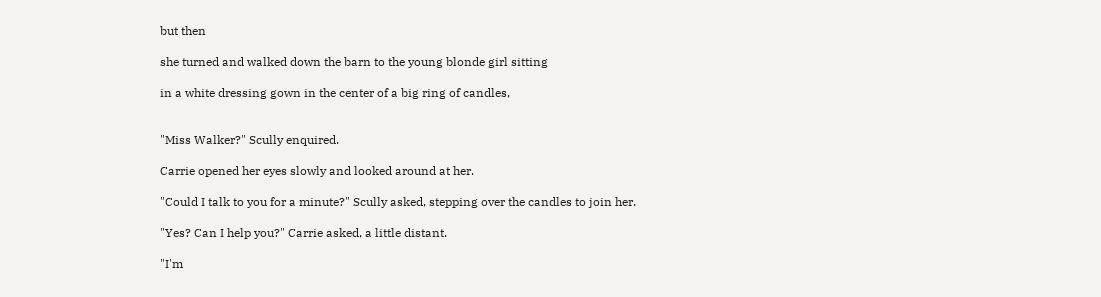but then

she turned and walked down the barn to the young blonde girl sitting

in a white dressing gown in the center of a big ring of candles,


"Miss Walker?" Scully enquired.

Carrie opened her eyes slowly and looked around at her.

"Could I talk to you for a minute?" Scully asked, stepping over the candles to join her.

"Yes? Can I help you?" Carrie asked, a little distant.

"I'm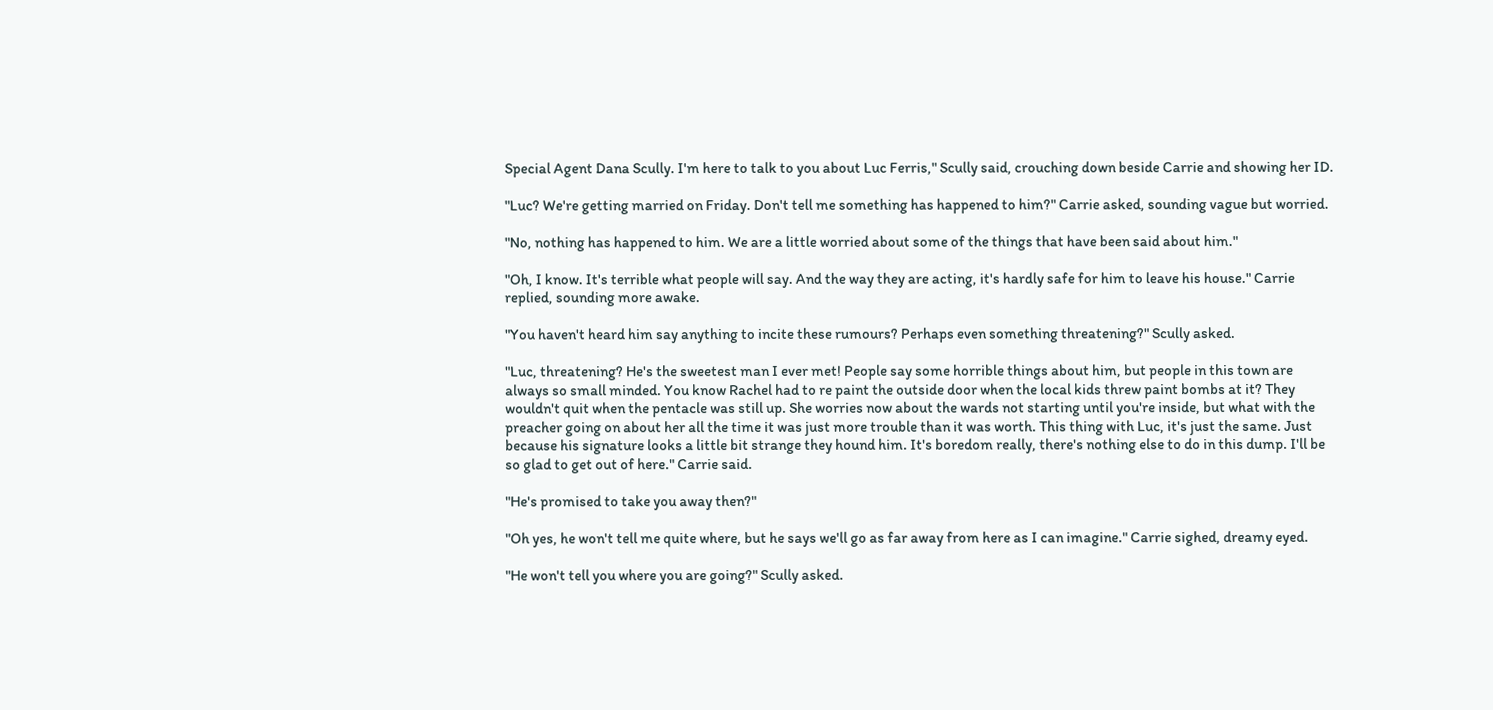Special Agent Dana Scully. I'm here to talk to you about Luc Ferris," Scully said, crouching down beside Carrie and showing her ID.

"Luc? We're getting married on Friday. Don't tell me something has happened to him?" Carrie asked, sounding vague but worried.

"No, nothing has happened to him. We are a little worried about some of the things that have been said about him."

"Oh, I know. It's terrible what people will say. And the way they are acting, it's hardly safe for him to leave his house." Carrie replied, sounding more awake.

"You haven't heard him say anything to incite these rumours? Perhaps even something threatening?" Scully asked.

"Luc, threatening? He's the sweetest man I ever met! People say some horrible things about him, but people in this town are always so small minded. You know Rachel had to re paint the outside door when the local kids threw paint bombs at it? They wouldn't quit when the pentacle was still up. She worries now about the wards not starting until you're inside, but what with the preacher going on about her all the time it was just more trouble than it was worth. This thing with Luc, it's just the same. Just because his signature looks a little bit strange they hound him. It's boredom really, there's nothing else to do in this dump. I'll be so glad to get out of here." Carrie said.

"He's promised to take you away then?"

"Oh yes, he won't tell me quite where, but he says we'll go as far away from here as I can imagine." Carrie sighed, dreamy eyed.

"He won't tell you where you are going?" Scully asked.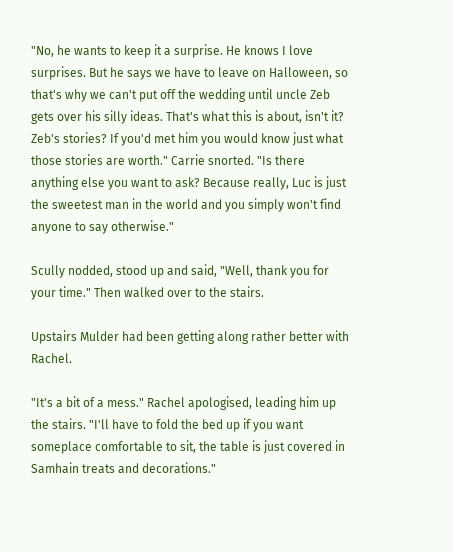"No, he wants to keep it a surprise. He knows I love surprises. But he says we have to leave on Halloween, so that's why we can't put off the wedding until uncle Zeb gets over his silly ideas. That's what this is about, isn't it? Zeb's stories? If you'd met him you would know just what those stories are worth." Carrie snorted. "Is there anything else you want to ask? Because really, Luc is just the sweetest man in the world and you simply won't find anyone to say otherwise."

Scully nodded, stood up and said, "Well, thank you for your time." Then walked over to the stairs.

Upstairs Mulder had been getting along rather better with Rachel.

"It's a bit of a mess." Rachel apologised, leading him up the stairs. "I'll have to fold the bed up if you want someplace comfortable to sit, the table is just covered in Samhain treats and decorations."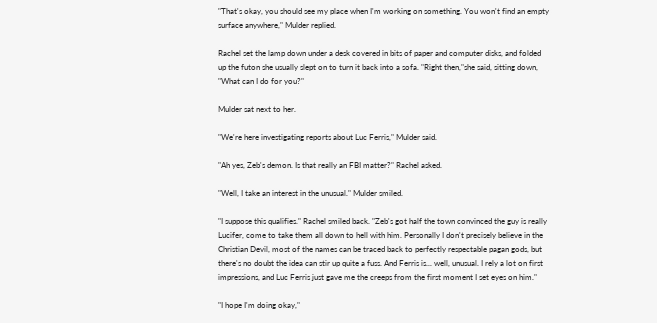"That's okay, you should see my place when I'm working on something. You won't find an empty surface anywhere," Mulder replied.

Rachel set the lamp down under a desk covered in bits of paper and computer disks, and folded up the futon she usually slept on to turn it back into a sofa. "Right then,"she said, sitting down, "What can I do for you?"

Mulder sat next to her.

"We're here investigating reports about Luc Ferris," Mulder said.

"Ah yes, Zeb's demon. Is that really an FBI matter?" Rachel asked.

"Well, I take an interest in the unusual." Mulder smiled.

"I suppose this qualifies." Rachel smiled back. "Zeb's got half the town convinced the guy is really Lucifer, come to take them all down to hell with him. Personally I don't precisely believe in the Christian Devil, most of the names can be traced back to perfectly respectable pagan gods, but there's no doubt the idea can stir up quite a fuss. And Ferris is... well, unusual. I rely a lot on first impressions, and Luc Ferris just gave me the creeps from the first moment I set eyes on him."

"I hope I'm doing okay,"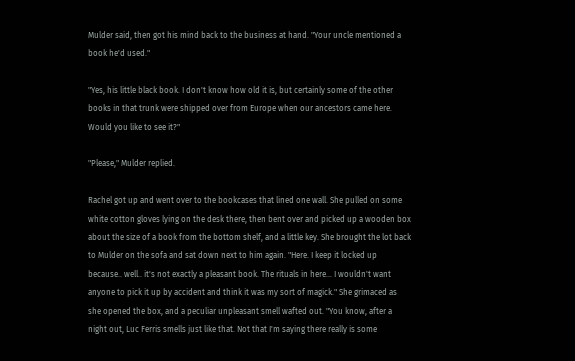Mulder said, then got his mind back to the business at hand. "Your uncle mentioned a book he'd used."

"Yes, his little black book. I don't know how old it is, but certainly some of the other books in that trunk were shipped over from Europe when our ancestors came here. Would you like to see it?"

"Please," Mulder replied.

Rachel got up and went over to the bookcases that lined one wall. She pulled on some white cotton gloves lying on the desk there, then bent over and picked up a wooden box about the size of a book from the bottom shelf, and a little key. She brought the lot back to Mulder on the sofa and sat down next to him again. "Here. I keep it locked up because.. well.. it's not exactly a pleasant book. The rituals in here... I wouldn't want anyone to pick it up by accident and think it was my sort of magick." She grimaced as she opened the box, and a peculiar unpleasant smell wafted out. "You know, after a night out, Luc Ferris smells just like that. Not that I'm saying there really is some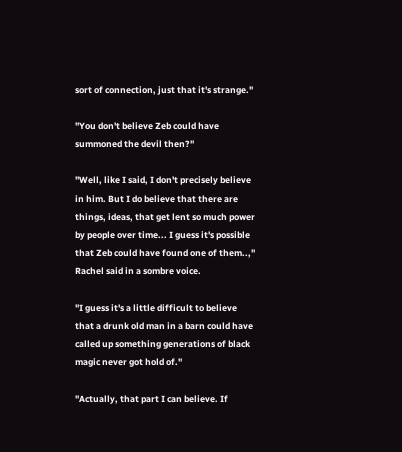sort of connection, just that it's strange."

"You don't believe Zeb could have summoned the devil then?"

"Well, like I said, I don't precisely believe in him. But I do believe that there are things, ideas, that get lent so much power by people over time... I guess it's possible that Zeb could have found one of them..," Rachel said in a sombre voice.

"I guess it's a little difficult to believe that a drunk old man in a barn could have called up something generations of black magic never got hold of."

"Actually, that part I can believe. If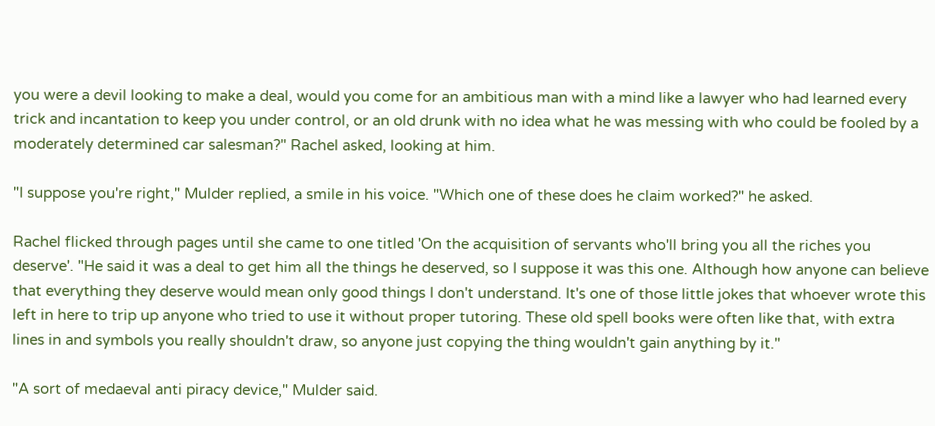you were a devil looking to make a deal, would you come for an ambitious man with a mind like a lawyer who had learned every trick and incantation to keep you under control, or an old drunk with no idea what he was messing with who could be fooled by a moderately determined car salesman?" Rachel asked, looking at him.

"I suppose you're right," Mulder replied, a smile in his voice. "Which one of these does he claim worked?" he asked.

Rachel flicked through pages until she came to one titled 'On the acquisition of servants who'll bring you all the riches you deserve'. "He said it was a deal to get him all the things he deserved, so I suppose it was this one. Although how anyone can believe that everything they deserve would mean only good things I don't understand. It's one of those little jokes that whoever wrote this left in here to trip up anyone who tried to use it without proper tutoring. These old spell books were often like that, with extra lines in and symbols you really shouldn't draw, so anyone just copying the thing wouldn't gain anything by it."

"A sort of medaeval anti piracy device," Mulder said.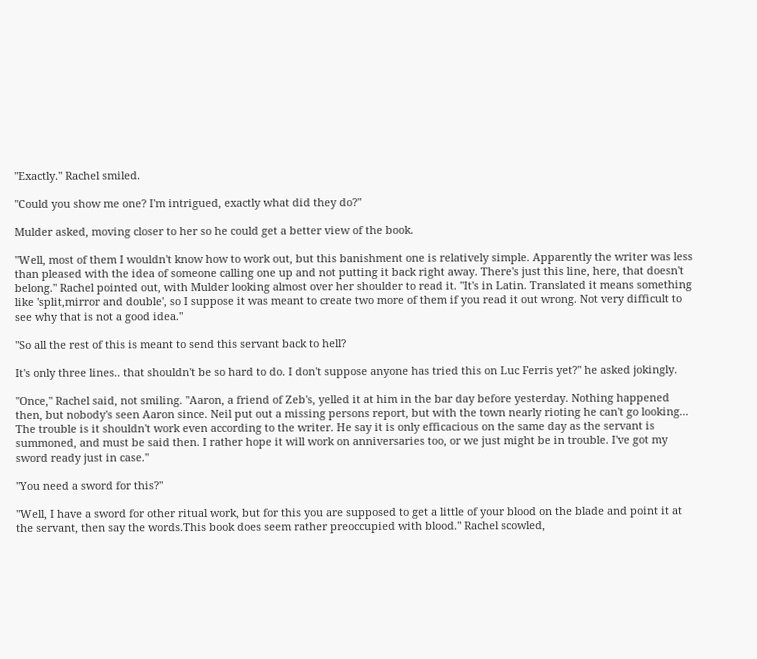"Exactly." Rachel smiled.

"Could you show me one? I'm intrigued, exactly what did they do?"

Mulder asked, moving closer to her so he could get a better view of the book.

"Well, most of them I wouldn't know how to work out, but this banishment one is relatively simple. Apparently the writer was less than pleased with the idea of someone calling one up and not putting it back right away. There's just this line, here, that doesn't belong." Rachel pointed out, with Mulder looking almost over her shoulder to read it. "It's in Latin. Translated it means something like 'split,mirror and double', so I suppose it was meant to create two more of them if you read it out wrong. Not very difficult to see why that is not a good idea."

"So all the rest of this is meant to send this servant back to hell?

It's only three lines.. that shouldn't be so hard to do. I don't suppose anyone has tried this on Luc Ferris yet?" he asked jokingly.

"Once," Rachel said, not smiling. "Aaron, a friend of Zeb's, yelled it at him in the bar day before yesterday. Nothing happened then, but nobody's seen Aaron since. Neil put out a missing persons report, but with the town nearly rioting he can't go looking... The trouble is it shouldn't work even according to the writer. He say it is only efficacious on the same day as the servant is summoned, and must be said then. I rather hope it will work on anniversaries too, or we just might be in trouble. I've got my sword ready just in case."

"You need a sword for this?"

"Well, I have a sword for other ritual work, but for this you are supposed to get a little of your blood on the blade and point it at the servant, then say the words.This book does seem rather preoccupied with blood." Rachel scowled,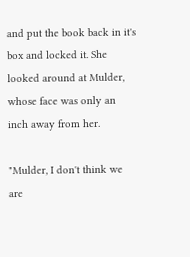and put the book back in it's box and locked it. She looked around at Mulder, whose face was only an inch away from her.

"Mulder, I don't think we are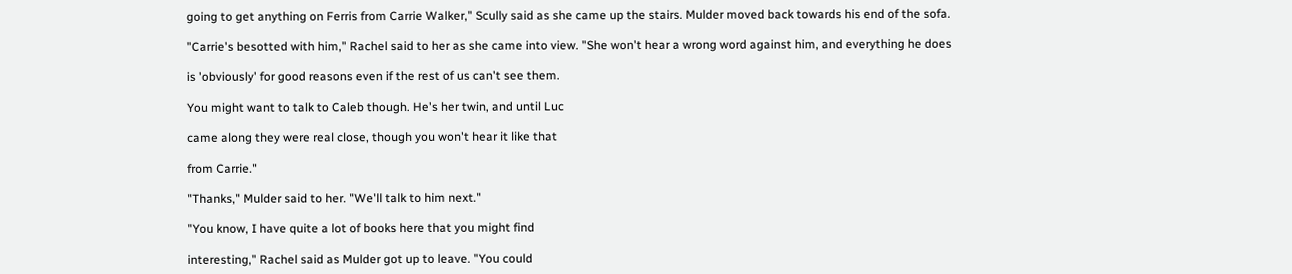going to get anything on Ferris from Carrie Walker," Scully said as she came up the stairs. Mulder moved back towards his end of the sofa.

"Carrie's besotted with him," Rachel said to her as she came into view. "She won't hear a wrong word against him, and everything he does

is 'obviously' for good reasons even if the rest of us can't see them.

You might want to talk to Caleb though. He's her twin, and until Luc

came along they were real close, though you won't hear it like that

from Carrie."

"Thanks," Mulder said to her. "We'll talk to him next."

"You know, I have quite a lot of books here that you might find

interesting," Rachel said as Mulder got up to leave. "You could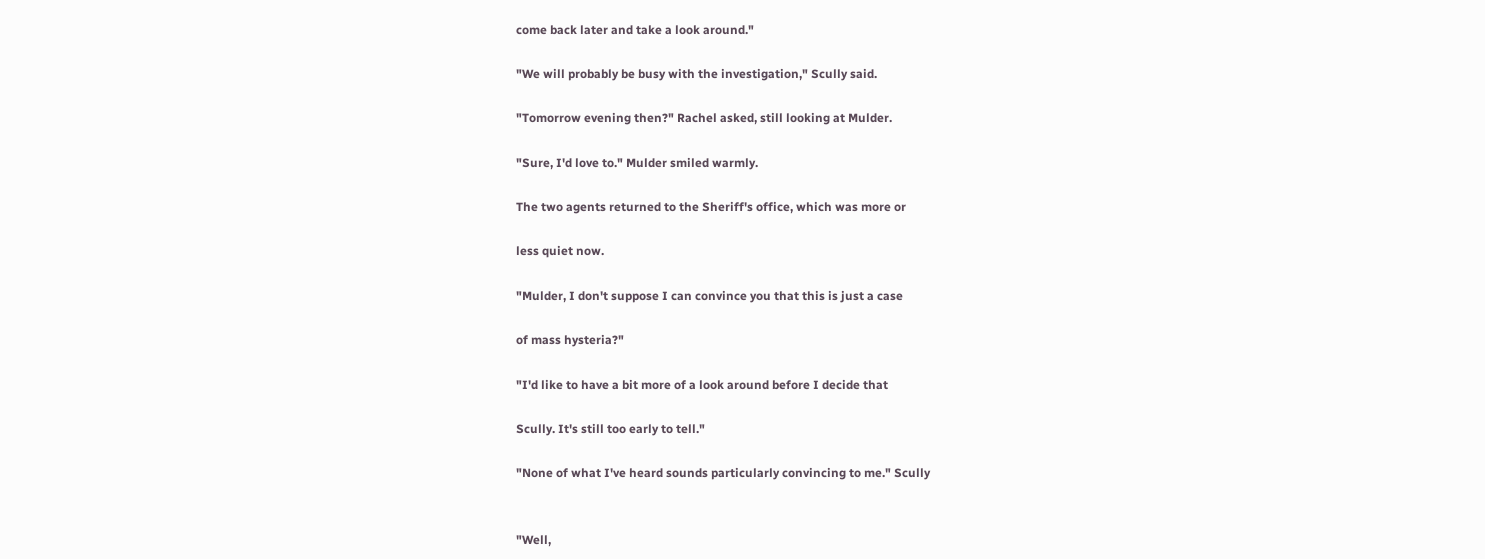come back later and take a look around."

"We will probably be busy with the investigation," Scully said.

"Tomorrow evening then?" Rachel asked, still looking at Mulder.

"Sure, I'd love to." Mulder smiled warmly.

The two agents returned to the Sheriff's office, which was more or

less quiet now.

"Mulder, I don't suppose I can convince you that this is just a case

of mass hysteria?"

"I'd like to have a bit more of a look around before I decide that

Scully. It's still too early to tell."

"None of what I've heard sounds particularly convincing to me." Scully


"Well,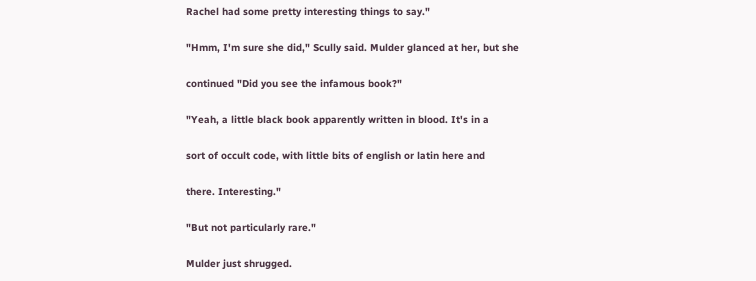Rachel had some pretty interesting things to say."

"Hmm, I'm sure she did," Scully said. Mulder glanced at her, but she

continued "Did you see the infamous book?"

"Yeah, a little black book apparently written in blood. It's in a

sort of occult code, with little bits of english or latin here and

there. Interesting."

"But not particularly rare."

Mulder just shrugged.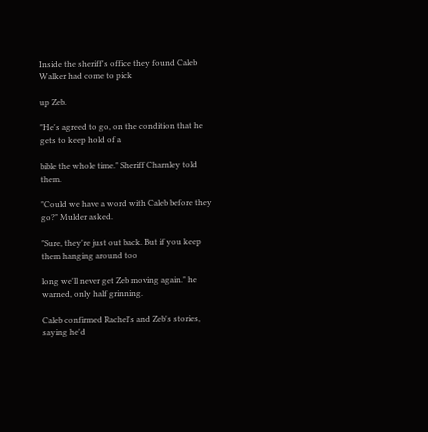Inside the sheriff's office they found Caleb Walker had come to pick

up Zeb.

"He's agreed to go, on the condition that he gets to keep hold of a

bible the whole time." Sheriff Charnley told them.

"Could we have a word with Caleb before they go?" Mulder asked.

"Sure, they're just out back. But if you keep them hanging around too

long we'll never get Zeb moving again." he warned, only half grinning.

Caleb confirmed Rachel's and Zeb's stories, saying he'd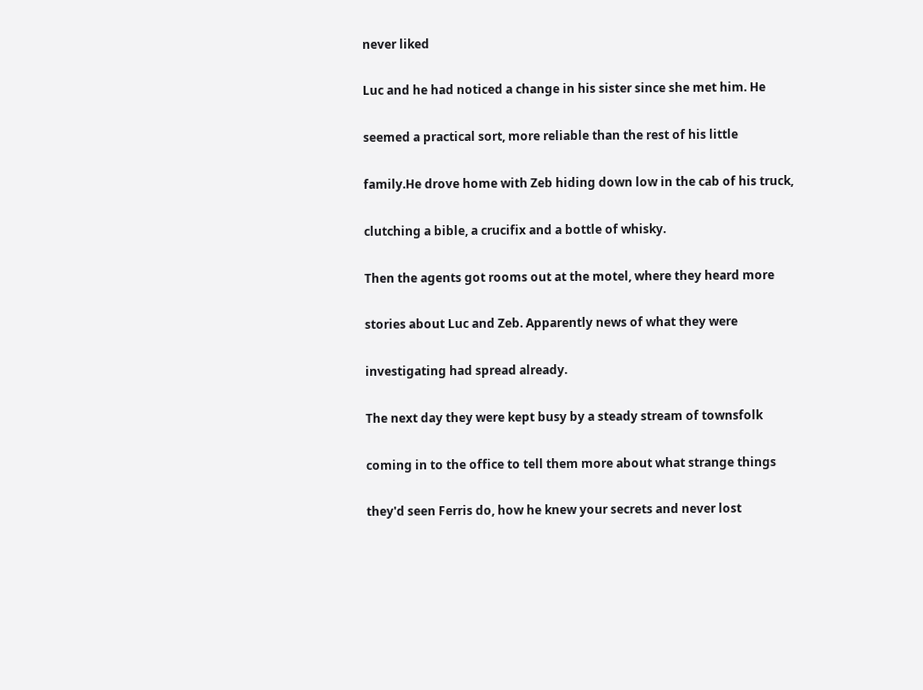never liked

Luc and he had noticed a change in his sister since she met him. He

seemed a practical sort, more reliable than the rest of his little

family.He drove home with Zeb hiding down low in the cab of his truck,

clutching a bible, a crucifix and a bottle of whisky.

Then the agents got rooms out at the motel, where they heard more

stories about Luc and Zeb. Apparently news of what they were

investigating had spread already.

The next day they were kept busy by a steady stream of townsfolk

coming in to the office to tell them more about what strange things

they'd seen Ferris do, how he knew your secrets and never lost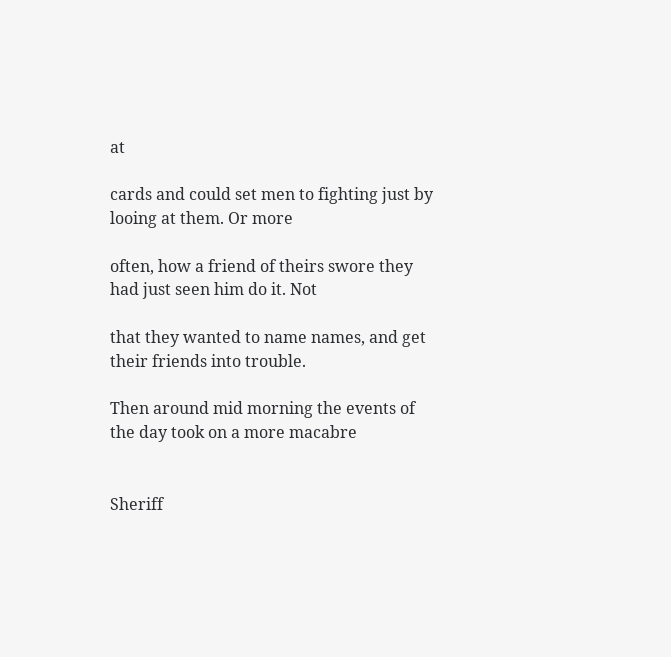at

cards and could set men to fighting just by looing at them. Or more

often, how a friend of theirs swore they had just seen him do it. Not

that they wanted to name names, and get their friends into trouble.

Then around mid morning the events of the day took on a more macabre


Sheriff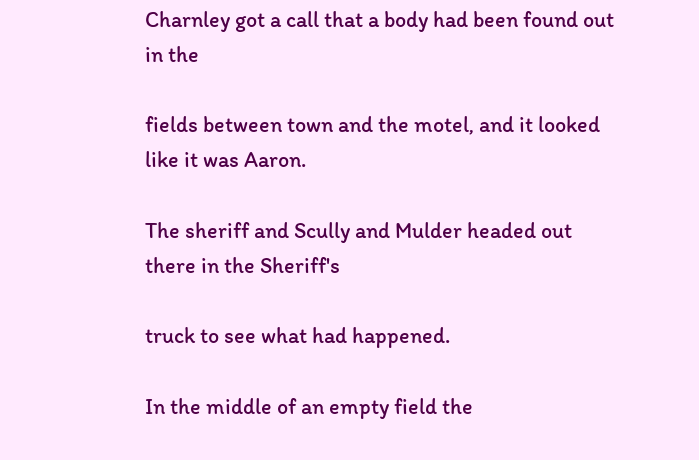Charnley got a call that a body had been found out in the

fields between town and the motel, and it looked like it was Aaron.

The sheriff and Scully and Mulder headed out there in the Sheriff's

truck to see what had happened.

In the middle of an empty field the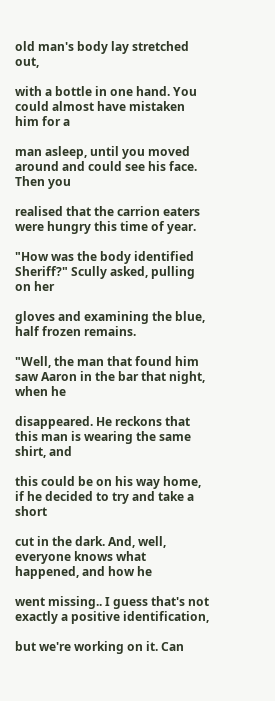old man's body lay stretched out,

with a bottle in one hand. You could almost have mistaken him for a

man asleep, until you moved around and could see his face. Then you

realised that the carrion eaters were hungry this time of year.

"How was the body identified Sheriff?" Scully asked, pulling on her

gloves and examining the blue, half frozen remains.

"Well, the man that found him saw Aaron in the bar that night, when he

disappeared. He reckons that this man is wearing the same shirt, and

this could be on his way home, if he decided to try and take a short

cut in the dark. And, well, everyone knows what happened, and how he

went missing.. I guess that's not exactly a positive identification,

but we're working on it. Can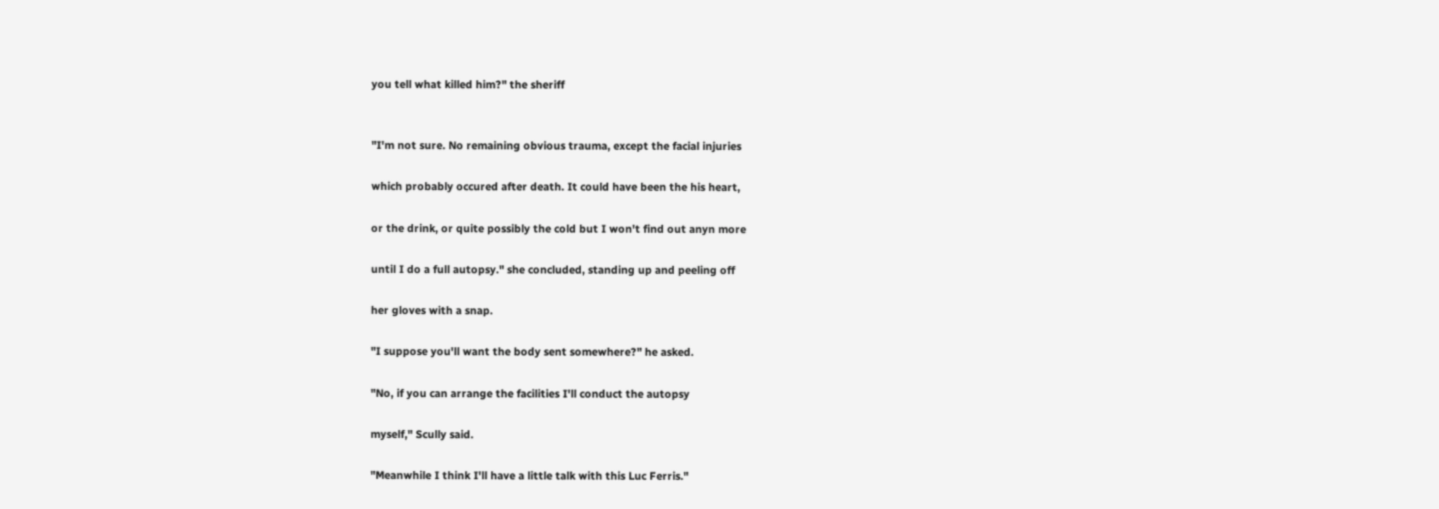you tell what killed him?" the sheriff


"I'm not sure. No remaining obvious trauma, except the facial injuries

which probably occured after death. It could have been the his heart,

or the drink, or quite possibly the cold but I won't find out anyn more

until I do a full autopsy." she concluded, standing up and peeling off

her gloves with a snap.

"I suppose you'll want the body sent somewhere?" he asked.

"No, if you can arrange the facilities I'll conduct the autopsy

myself," Scully said.

"Meanwhile I think I'll have a little talk with this Luc Ferris."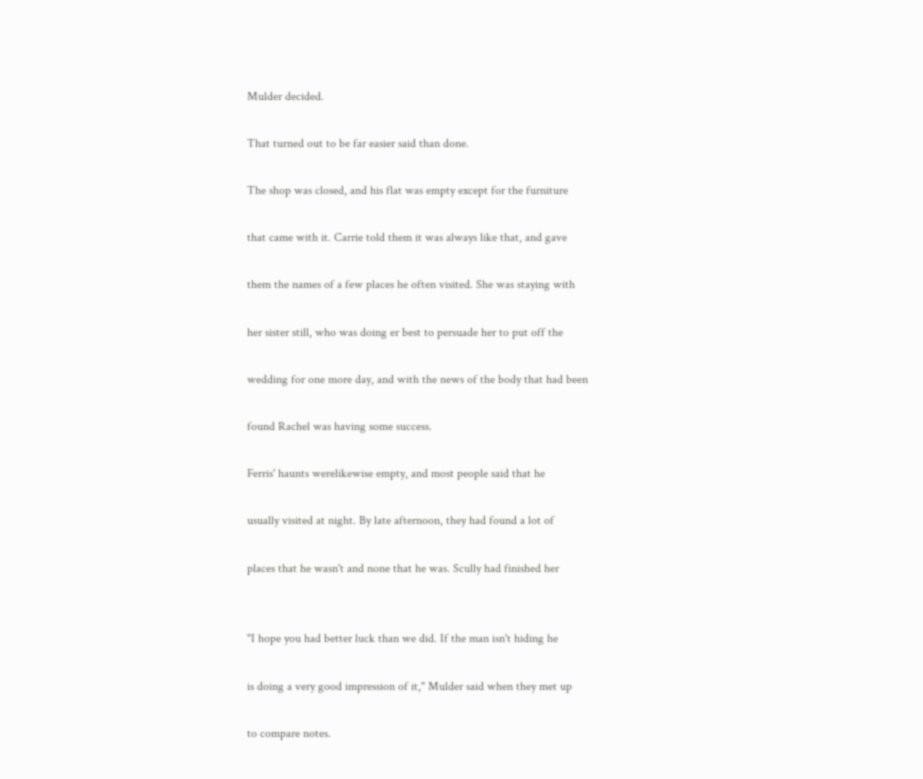Mulder decided.

That turned out to be far easier said than done.

The shop was closed, and his flat was empty except for the furniture

that came with it. Carrie told them it was always like that, and gave

them the names of a few places he often visited. She was staying with

her sister still, who was doing er best to persuade her to put off the

wedding for one more day, and with the news of the body that had been

found Rachel was having some success.

Ferris' haunts werelikewise empty, and most people said that he

usually visited at night. By late afternoon, they had found a lot of

places that he wasn't and none that he was. Scully had finished her


"I hope you had better luck than we did. If the man isn't hiding he

is doing a very good impression of it," Mulder said when they met up

to compare notes.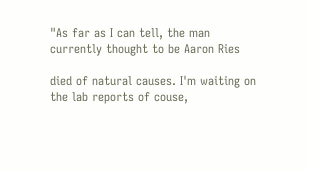"As far as I can tell, the man currently thought to be Aaron Ries

died of natural causes. I'm waiting on the lab reports of couse,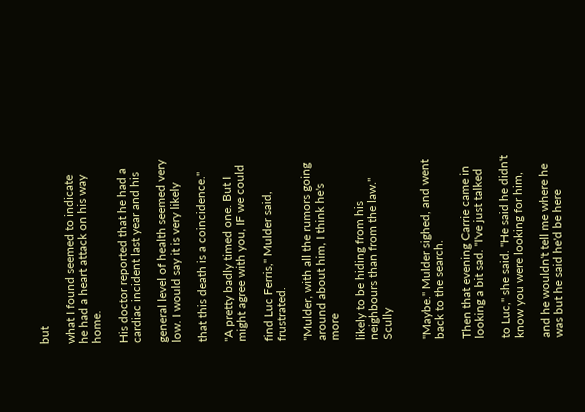but

what I found seemed to indicate he had a heart attack on his way home.

His doctor reported that he had a cardiac incident last year and his

general level of health seemed very low. I would say it is very likely

that this death is a coincidence."

"A pretty badly timed one. But I might agree with you, IF we could

find Luc Ferris," Mulder said, frustrated.

"Mulder, with all the rumors going around about him, I think he's more

likely to be hiding from his neighbours than from the law." Scully


"Maybe." Mulder sighed, and went back to the search.

Then that evening Carrie came in looking a bit sad. "I've just talked

to Luc," she said. "He said he didn't know you were looking for him,

and he wouldn't tell me where he was but he said he'd be here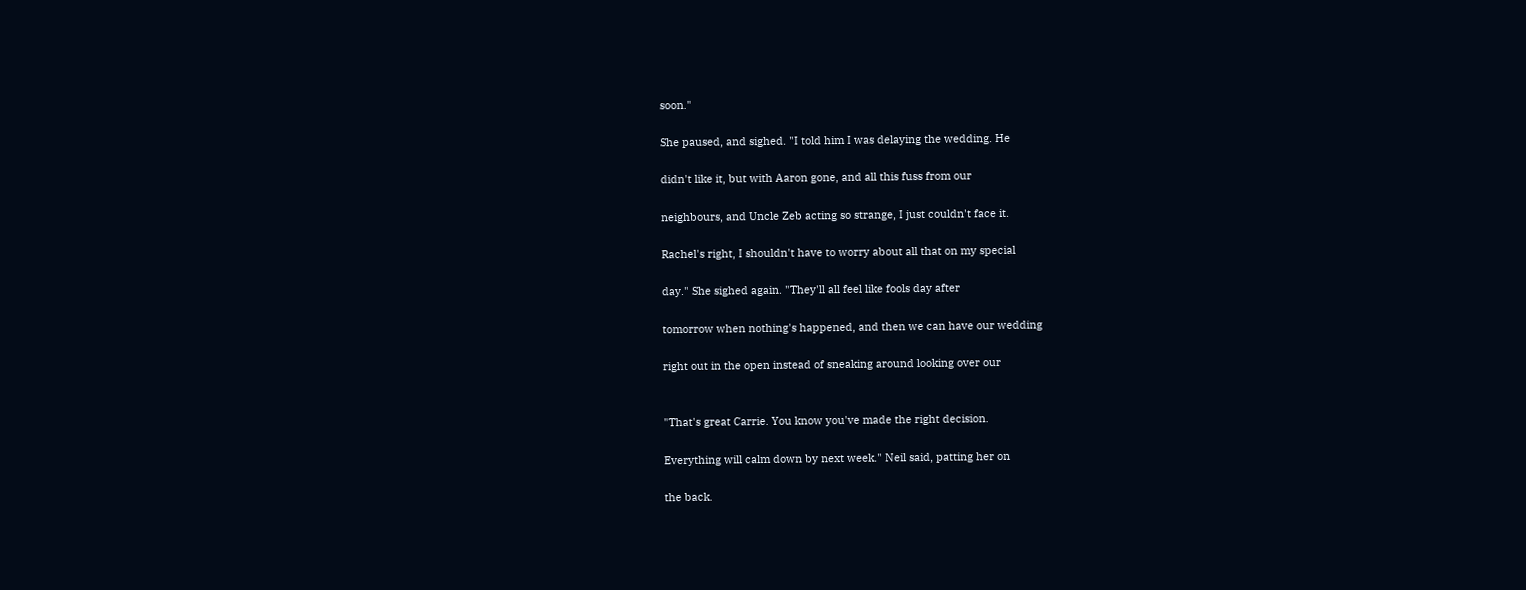soon."

She paused, and sighed. "I told him I was delaying the wedding. He

didn't like it, but with Aaron gone, and all this fuss from our

neighbours, and Uncle Zeb acting so strange, I just couldn't face it.

Rachel's right, I shouldn't have to worry about all that on my special

day." She sighed again. "They'll all feel like fools day after

tomorrow when nothing's happened, and then we can have our wedding

right out in the open instead of sneaking around looking over our


"That's great Carrie. You know you've made the right decision.

Everything will calm down by next week." Neil said, patting her on

the back.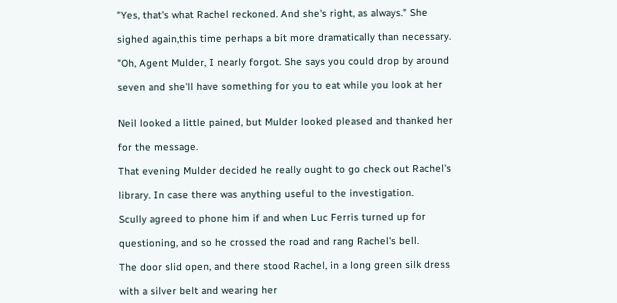"Yes, that's what Rachel reckoned. And she's right, as always." She

sighed again,this time perhaps a bit more dramatically than necessary.

"Oh, Agent Mulder, I nearly forgot. She says you could drop by around

seven and she'll have something for you to eat while you look at her


Neil looked a little pained, but Mulder looked pleased and thanked her

for the message.

That evening Mulder decided he really ought to go check out Rachel's

library. In case there was anything useful to the investigation.

Scully agreed to phone him if and when Luc Ferris turned up for

questioning, and so he crossed the road and rang Rachel's bell.

The door slid open, and there stood Rachel, in a long green silk dress

with a silver belt and wearing her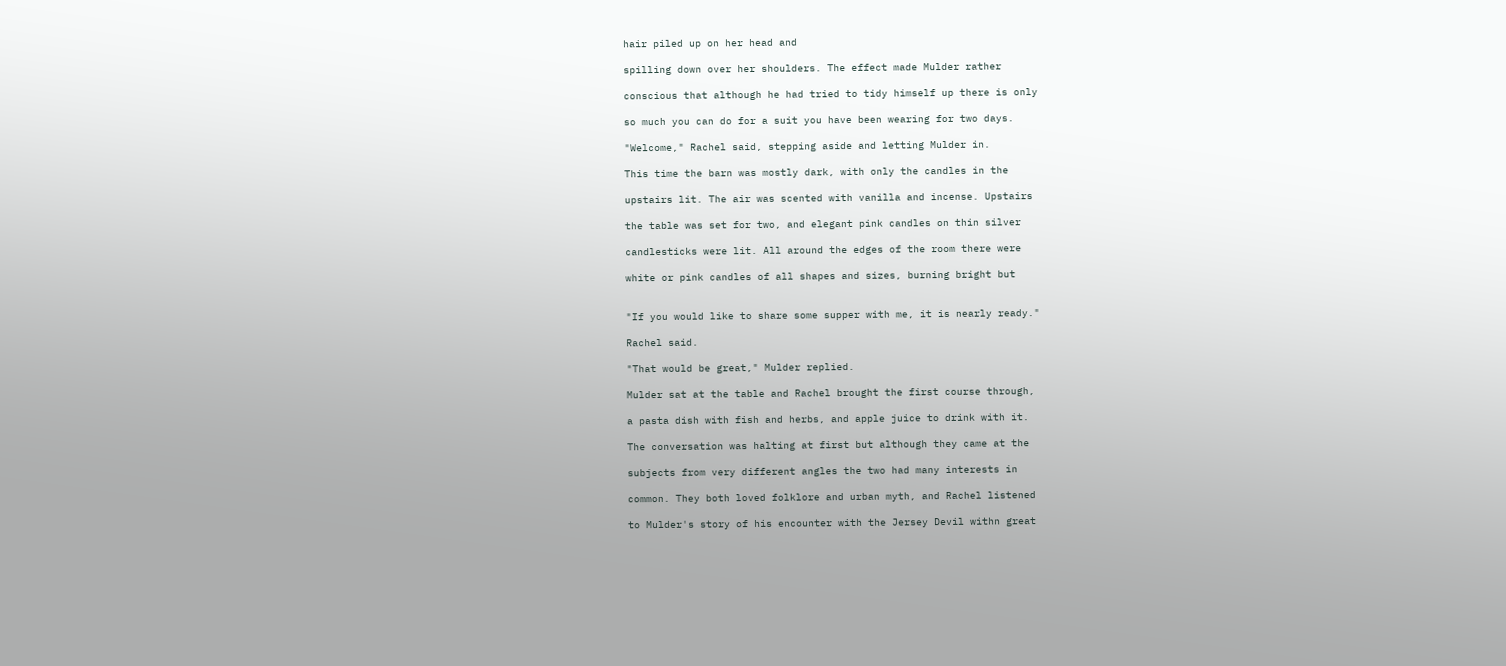hair piled up on her head and

spilling down over her shoulders. The effect made Mulder rather

conscious that although he had tried to tidy himself up there is only

so much you can do for a suit you have been wearing for two days.

"Welcome," Rachel said, stepping aside and letting Mulder in.

This time the barn was mostly dark, with only the candles in the

upstairs lit. The air was scented with vanilla and incense. Upstairs

the table was set for two, and elegant pink candles on thin silver

candlesticks were lit. All around the edges of the room there were

white or pink candles of all shapes and sizes, burning bright but


"If you would like to share some supper with me, it is nearly ready."

Rachel said.

"That would be great," Mulder replied.

Mulder sat at the table and Rachel brought the first course through,

a pasta dish with fish and herbs, and apple juice to drink with it.

The conversation was halting at first but although they came at the

subjects from very different angles the two had many interests in

common. They both loved folklore and urban myth, and Rachel listened

to Mulder's story of his encounter with the Jersey Devil withn great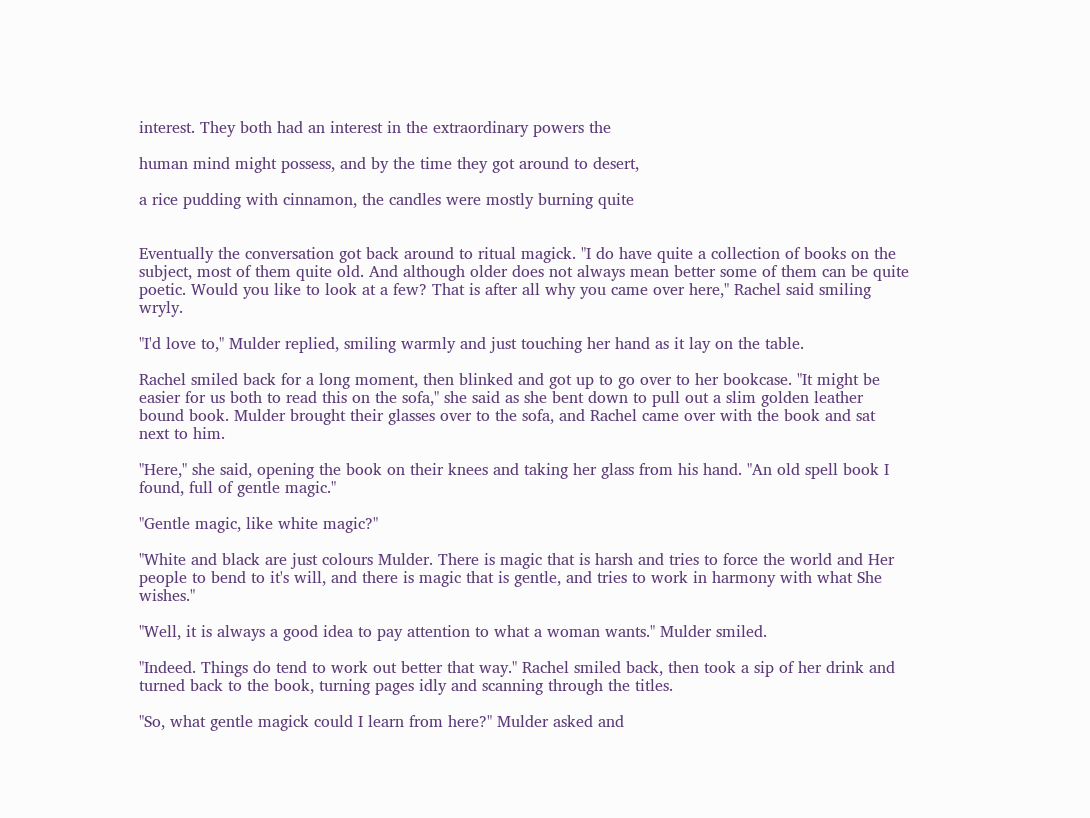interest. They both had an interest in the extraordinary powers the

human mind might possess, and by the time they got around to desert,

a rice pudding with cinnamon, the candles were mostly burning quite


Eventually the conversation got back around to ritual magick. "I do have quite a collection of books on the subject, most of them quite old. And although older does not always mean better some of them can be quite poetic. Would you like to look at a few? That is after all why you came over here," Rachel said smiling wryly.

"I'd love to," Mulder replied, smiling warmly and just touching her hand as it lay on the table.

Rachel smiled back for a long moment, then blinked and got up to go over to her bookcase. "It might be easier for us both to read this on the sofa," she said as she bent down to pull out a slim golden leather bound book. Mulder brought their glasses over to the sofa, and Rachel came over with the book and sat next to him.

"Here," she said, opening the book on their knees and taking her glass from his hand. "An old spell book I found, full of gentle magic."

"Gentle magic, like white magic?"

"White and black are just colours Mulder. There is magic that is harsh and tries to force the world and Her people to bend to it's will, and there is magic that is gentle, and tries to work in harmony with what She wishes."

"Well, it is always a good idea to pay attention to what a woman wants." Mulder smiled.

"Indeed. Things do tend to work out better that way." Rachel smiled back, then took a sip of her drink and turned back to the book, turning pages idly and scanning through the titles.

"So, what gentle magick could I learn from here?" Mulder asked and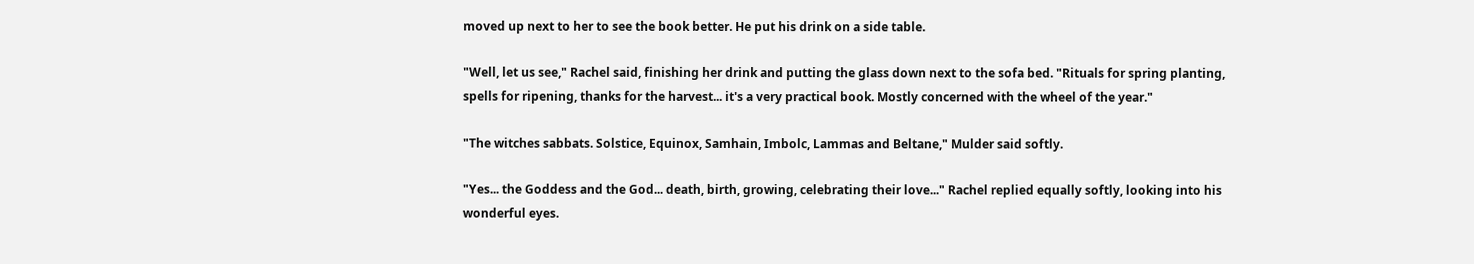moved up next to her to see the book better. He put his drink on a side table.

"Well, let us see," Rachel said, finishing her drink and putting the glass down next to the sofa bed. "Rituals for spring planting, spells for ripening, thanks for the harvest... it's a very practical book. Mostly concerned with the wheel of the year."

"The witches sabbats. Solstice, Equinox, Samhain, Imbolc, Lammas and Beltane," Mulder said softly.

"Yes... the Goddess and the God... death, birth, growing, celebrating their love..." Rachel replied equally softly, looking into his wonderful eyes.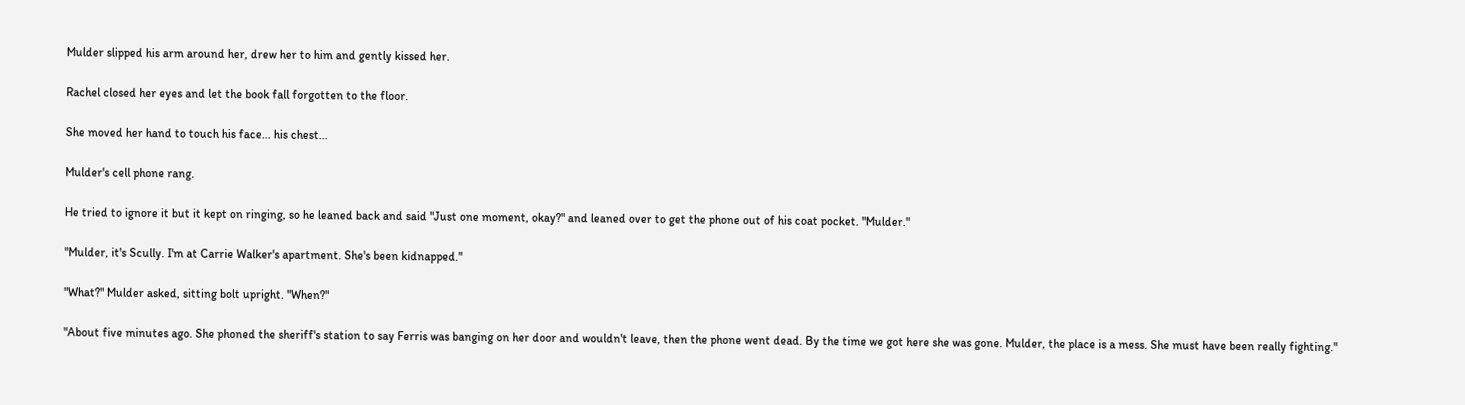Mulder slipped his arm around her, drew her to him and gently kissed her.

Rachel closed her eyes and let the book fall forgotten to the floor.

She moved her hand to touch his face... his chest...

Mulder's cell phone rang.

He tried to ignore it but it kept on ringing, so he leaned back and said "Just one moment, okay?" and leaned over to get the phone out of his coat pocket. "Mulder."

"Mulder, it's Scully. I'm at Carrie Walker's apartment. She's been kidnapped."

"What?" Mulder asked, sitting bolt upright. "When?"

"About five minutes ago. She phoned the sheriff's station to say Ferris was banging on her door and wouldn't leave, then the phone went dead. By the time we got here she was gone. Mulder, the place is a mess. She must have been really fighting."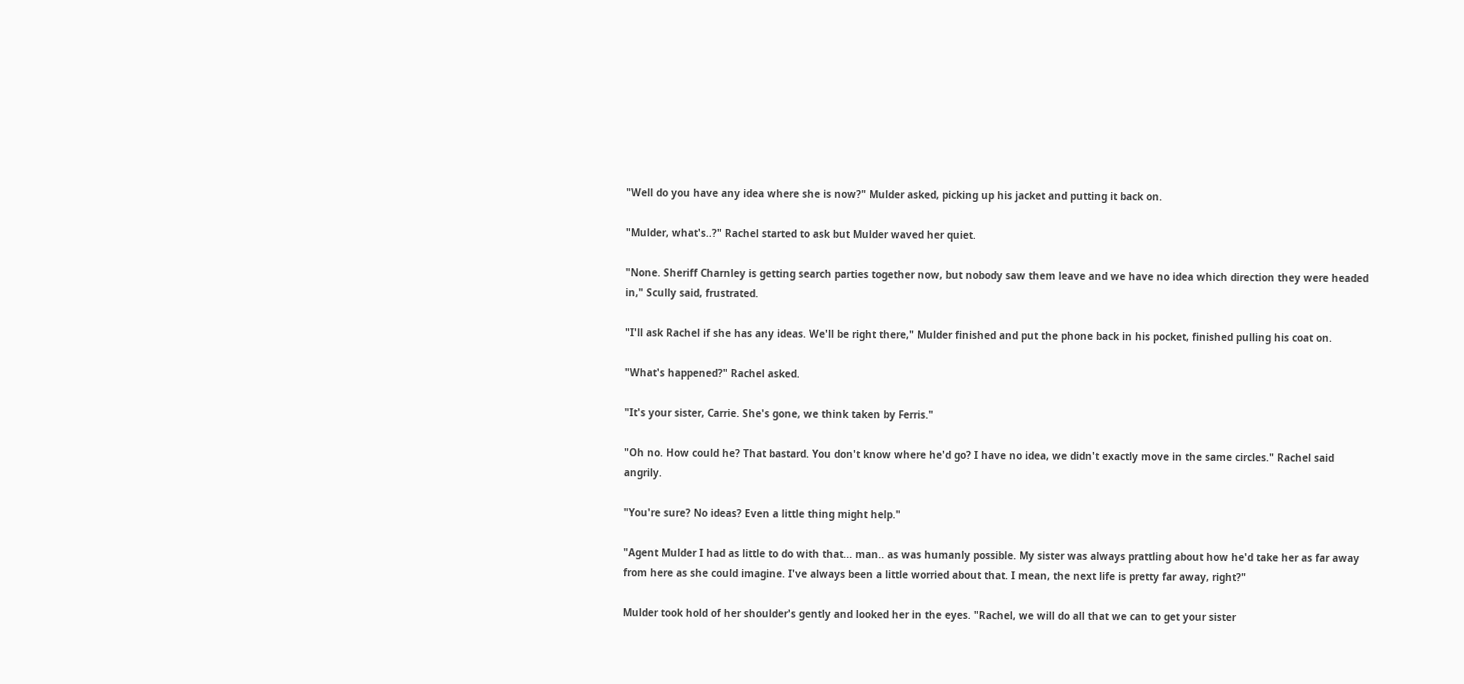"Well do you have any idea where she is now?" Mulder asked, picking up his jacket and putting it back on.

"Mulder, what's..?" Rachel started to ask but Mulder waved her quiet.

"None. Sheriff Charnley is getting search parties together now, but nobody saw them leave and we have no idea which direction they were headed in," Scully said, frustrated.

"I'll ask Rachel if she has any ideas. We'll be right there," Mulder finished and put the phone back in his pocket, finished pulling his coat on.

"What's happened?" Rachel asked.

"It's your sister, Carrie. She's gone, we think taken by Ferris."

"Oh no. How could he? That bastard. You don't know where he'd go? I have no idea, we didn't exactly move in the same circles." Rachel said angrily.

"You're sure? No ideas? Even a little thing might help."

"Agent Mulder I had as little to do with that... man.. as was humanly possible. My sister was always prattling about how he'd take her as far away from here as she could imagine. I've always been a little worried about that. I mean, the next life is pretty far away, right?"

Mulder took hold of her shoulder's gently and looked her in the eyes. "Rachel, we will do all that we can to get your sister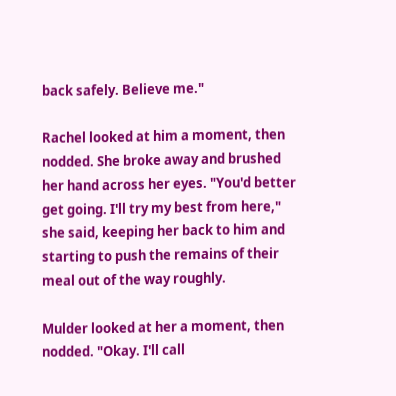back safely. Believe me."

Rachel looked at him a moment, then nodded. She broke away and brushed her hand across her eyes. "You'd better get going. I'll try my best from here," she said, keeping her back to him and starting to push the remains of their meal out of the way roughly.

Mulder looked at her a moment, then nodded. "Okay. I'll call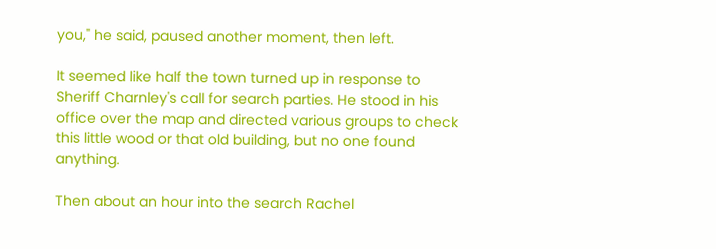you," he said, paused another moment, then left.

It seemed like half the town turned up in response to Sheriff Charnley's call for search parties. He stood in his office over the map and directed various groups to check this little wood or that old building, but no one found anything.

Then about an hour into the search Rachel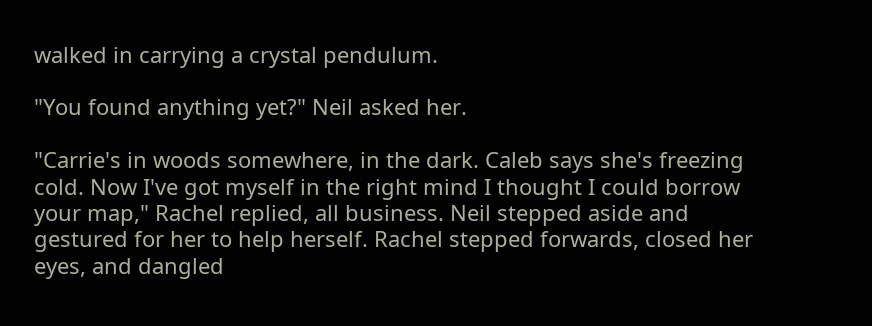walked in carrying a crystal pendulum.

"You found anything yet?" Neil asked her.

"Carrie's in woods somewhere, in the dark. Caleb says she's freezing cold. Now I've got myself in the right mind I thought I could borrow your map," Rachel replied, all business. Neil stepped aside and gestured for her to help herself. Rachel stepped forwards, closed her eyes, and dangled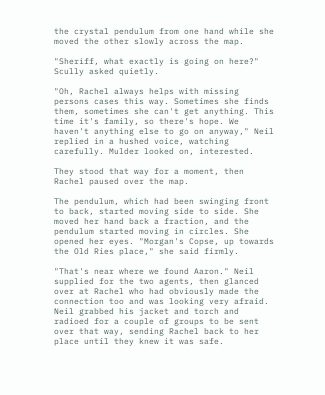the crystal pendulum from one hand while she moved the other slowly across the map.

"Sheriff, what exactly is going on here?" Scully asked quietly.

"Oh, Rachel always helps with missing persons cases this way. Sometimes she finds them, sometimes she can't get anything. This time it's family, so there's hope. We haven't anything else to go on anyway," Neil replied in a hushed voice, watching carefully. Mulder looked on, interested.

They stood that way for a moment, then Rachel paused over the map.

The pendulum, which had been swinging front to back, started moving side to side. She moved her hand back a fraction, and the pendulum started moving in circles. She opened her eyes. "Morgan's Copse, up towards the Old Ries place," she said firmly.

"That's near where we found Aaron." Neil supplied for the two agents, then glanced over at Rachel who had obviously made the connection too and was looking very afraid. Neil grabbed his jacket and torch and radioed for a couple of groups to be sent over that way, sending Rachel back to her place until they knew it was safe.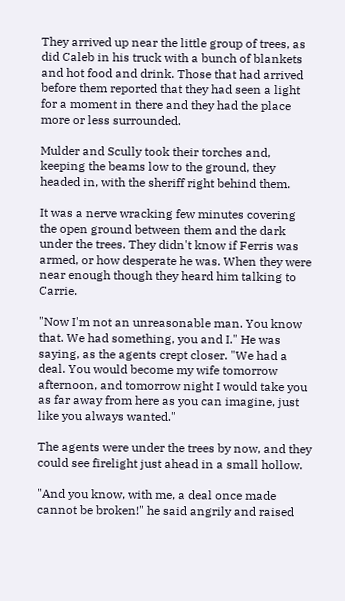They arrived up near the little group of trees, as did Caleb in his truck with a bunch of blankets and hot food and drink. Those that had arrived before them reported that they had seen a light for a moment in there and they had the place more or less surrounded.

Mulder and Scully took their torches and, keeping the beams low to the ground, they headed in, with the sheriff right behind them.

It was a nerve wracking few minutes covering the open ground between them and the dark under the trees. They didn't know if Ferris was armed, or how desperate he was. When they were near enough though they heard him talking to Carrie.

"Now I'm not an unreasonable man. You know that. We had something, you and I." He was saying, as the agents crept closer. "We had a deal. You would become my wife tomorrow afternoon, and tomorrow night I would take you as far away from here as you can imagine, just like you always wanted."

The agents were under the trees by now, and they could see firelight just ahead in a small hollow.

"And you know, with me, a deal once made cannot be broken!" he said angrily and raised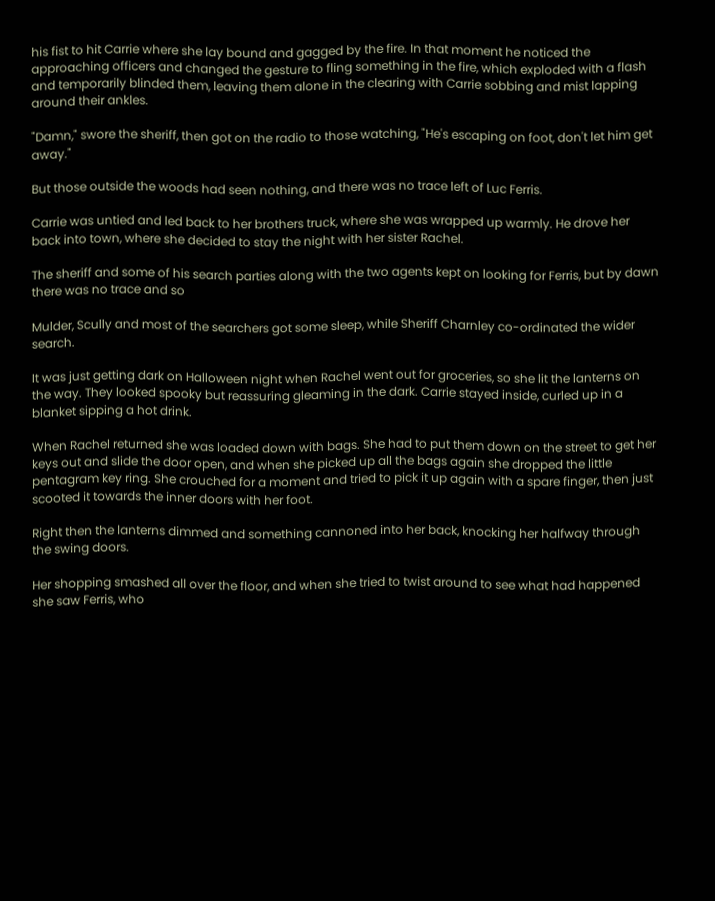his fist to hit Carrie where she lay bound and gagged by the fire. In that moment he noticed the approaching officers and changed the gesture to fling something in the fire, which exploded with a flash and temporarily blinded them, leaving them alone in the clearing with Carrie sobbing and mist lapping around their ankles.

"Damn," swore the sheriff, then got on the radio to those watching, "He's escaping on foot, don't let him get away."

But those outside the woods had seen nothing, and there was no trace left of Luc Ferris.

Carrie was untied and led back to her brothers truck, where she was wrapped up warmly. He drove her back into town, where she decided to stay the night with her sister Rachel.

The sheriff and some of his search parties along with the two agents kept on looking for Ferris, but by dawn there was no trace and so

Mulder, Scully and most of the searchers got some sleep, while Sheriff Charnley co-ordinated the wider search.

It was just getting dark on Halloween night when Rachel went out for groceries, so she lit the lanterns on the way. They looked spooky but reassuring gleaming in the dark. Carrie stayed inside, curled up in a blanket sipping a hot drink.

When Rachel returned she was loaded down with bags. She had to put them down on the street to get her keys out and slide the door open, and when she picked up all the bags again she dropped the little pentagram key ring. She crouched for a moment and tried to pick it up again with a spare finger, then just scooted it towards the inner doors with her foot.

Right then the lanterns dimmed and something cannoned into her back, knocking her halfway through the swing doors.

Her shopping smashed all over the floor, and when she tried to twist around to see what had happened she saw Ferris, who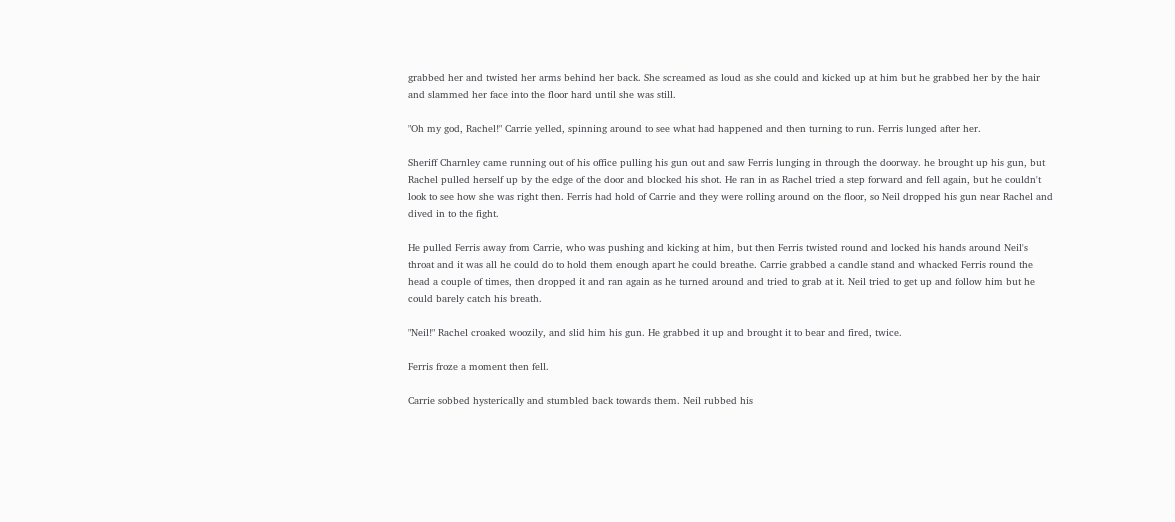grabbed her and twisted her arms behind her back. She screamed as loud as she could and kicked up at him but he grabbed her by the hair and slammed her face into the floor hard until she was still.

"Oh my god, Rachel!" Carrie yelled, spinning around to see what had happened and then turning to run. Ferris lunged after her.

Sheriff Charnley came running out of his office pulling his gun out and saw Ferris lunging in through the doorway. he brought up his gun, but Rachel pulled herself up by the edge of the door and blocked his shot. He ran in as Rachel tried a step forward and fell again, but he couldn't look to see how she was right then. Ferris had hold of Carrie and they were rolling around on the floor, so Neil dropped his gun near Rachel and dived in to the fight.

He pulled Ferris away from Carrie, who was pushing and kicking at him, but then Ferris twisted round and locked his hands around Neil's throat and it was all he could do to hold them enough apart he could breathe. Carrie grabbed a candle stand and whacked Ferris round the head a couple of times, then dropped it and ran again as he turned around and tried to grab at it. Neil tried to get up and follow him but he could barely catch his breath.

"Neil!" Rachel croaked woozily, and slid him his gun. He grabbed it up and brought it to bear and fired, twice.

Ferris froze a moment then fell.

Carrie sobbed hysterically and stumbled back towards them. Neil rubbed his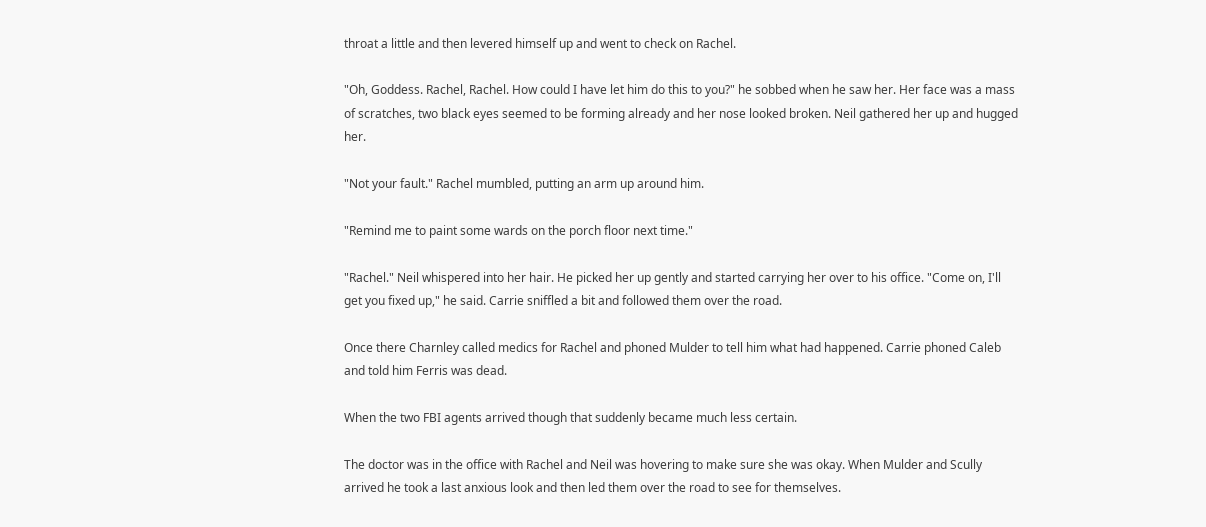throat a little and then levered himself up and went to check on Rachel.

"Oh, Goddess. Rachel, Rachel. How could I have let him do this to you?" he sobbed when he saw her. Her face was a mass of scratches, two black eyes seemed to be forming already and her nose looked broken. Neil gathered her up and hugged her.

"Not your fault." Rachel mumbled, putting an arm up around him.

"Remind me to paint some wards on the porch floor next time."

"Rachel." Neil whispered into her hair. He picked her up gently and started carrying her over to his office. "Come on, I'll get you fixed up," he said. Carrie sniffled a bit and followed them over the road.

Once there Charnley called medics for Rachel and phoned Mulder to tell him what had happened. Carrie phoned Caleb and told him Ferris was dead.

When the two FBI agents arrived though that suddenly became much less certain.

The doctor was in the office with Rachel and Neil was hovering to make sure she was okay. When Mulder and Scully arrived he took a last anxious look and then led them over the road to see for themselves.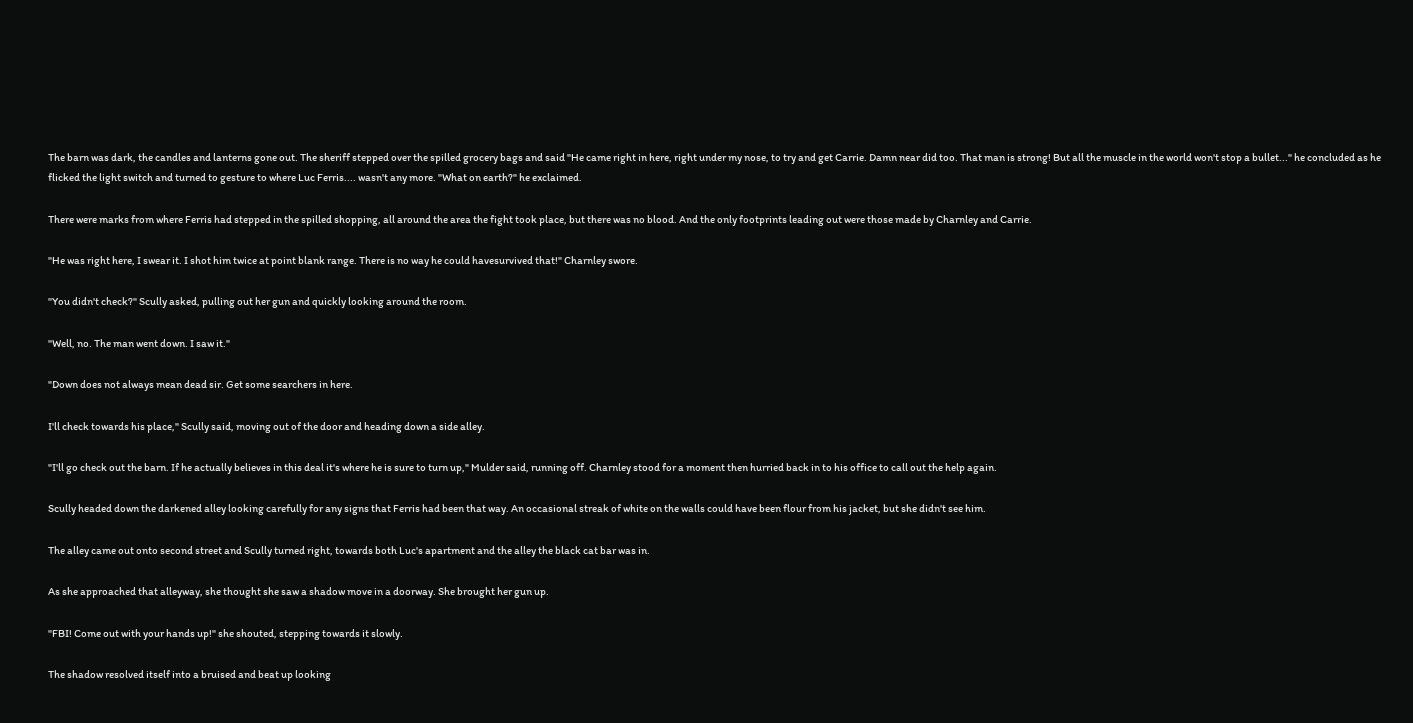The barn was dark, the candles and lanterns gone out. The sheriff stepped over the spilled grocery bags and said "He came right in here, right under my nose, to try and get Carrie. Damn near did too. That man is strong! But all the muscle in the world won't stop a bullet..." he concluded as he flicked the light switch and turned to gesture to where Luc Ferris.... wasn't any more. "What on earth?" he exclaimed.

There were marks from where Ferris had stepped in the spilled shopping, all around the area the fight took place, but there was no blood. And the only footprints leading out were those made by Charnley and Carrie.

"He was right here, I swear it. I shot him twice at point blank range. There is no way he could havesurvived that!" Charnley swore.

"You didn't check?" Scully asked, pulling out her gun and quickly looking around the room.

"Well, no. The man went down. I saw it."

"Down does not always mean dead sir. Get some searchers in here.

I'll check towards his place," Scully said, moving out of the door and heading down a side alley.

"I'll go check out the barn. If he actually believes in this deal it's where he is sure to turn up," Mulder said, running off. Charnley stood for a moment then hurried back in to his office to call out the help again.

Scully headed down the darkened alley looking carefully for any signs that Ferris had been that way. An occasional streak of white on the walls could have been flour from his jacket, but she didn't see him.

The alley came out onto second street and Scully turned right, towards both Luc's apartment and the alley the black cat bar was in.

As she approached that alleyway, she thought she saw a shadow move in a doorway. She brought her gun up.

"FBI! Come out with your hands up!" she shouted, stepping towards it slowly.

The shadow resolved itself into a bruised and beat up looking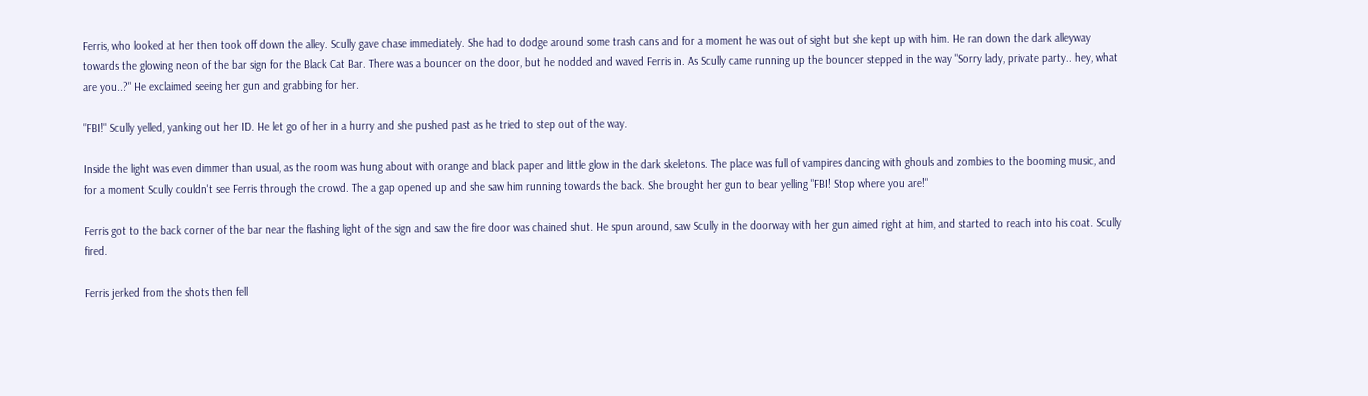Ferris, who looked at her then took off down the alley. Scully gave chase immediately. She had to dodge around some trash cans and for a moment he was out of sight but she kept up with him. He ran down the dark alleyway towards the glowing neon of the bar sign for the Black Cat Bar. There was a bouncer on the door, but he nodded and waved Ferris in. As Scully came running up the bouncer stepped in the way "Sorry lady, private party.. hey, what are you..?" He exclaimed seeing her gun and grabbing for her.

"FBI!" Scully yelled, yanking out her ID. He let go of her in a hurry and she pushed past as he tried to step out of the way.

Inside the light was even dimmer than usual, as the room was hung about with orange and black paper and little glow in the dark skeletons. The place was full of vampires dancing with ghouls and zombies to the booming music, and for a moment Scully couldn't see Ferris through the crowd. The a gap opened up and she saw him running towards the back. She brought her gun to bear yelling "FBI! Stop where you are!"

Ferris got to the back corner of the bar near the flashing light of the sign and saw the fire door was chained shut. He spun around, saw Scully in the doorway with her gun aimed right at him, and started to reach into his coat. Scully fired.

Ferris jerked from the shots then fell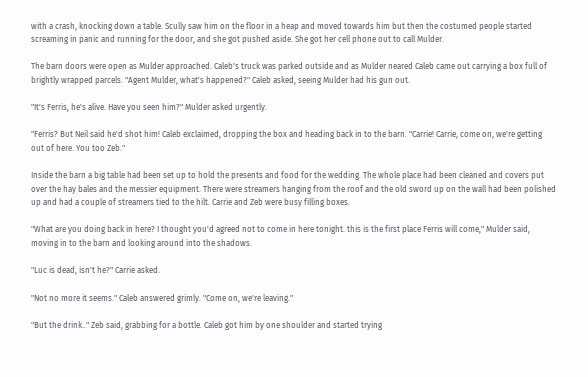with a crash, knocking down a table. Scully saw him on the floor in a heap and moved towards him but then the costumed people started screaming in panic and running for the door, and she got pushed aside. She got her cell phone out to call Mulder.

The barn doors were open as Mulder approached. Caleb's truck was parked outside and as Mulder neared Caleb came out carrying a box full of brightly wrapped parcels. "Agent Mulder, what's happened?" Caleb asked, seeing Mulder had his gun out.

"It's Ferris, he's alive. Have you seen him?" Mulder asked urgently.

"Ferris? But Neil said he'd shot him! Caleb exclaimed, dropping the box and heading back in to the barn. "Carrie! Carrie, come on, we're getting out of here. You too Zeb."

Inside the barn a big table had been set up to hold the presents and food for the wedding. The whole place had been cleaned and covers put over the hay bales and the messier equipment. There were streamers hanging from the roof and the old sword up on the wall had been polished up and had a couple of streamers tied to the hilt. Carrie and Zeb were busy filling boxes.

"What are you doing back in here? I thought you'd agreed not to come in here tonight. this is the first place Ferris will come," Mulder said, moving in to the barn and looking around into the shadows.

"Luc is dead, isn't he?" Carrie asked.

"Not no more it seems." Caleb answered grimly. "Come on, we're leaving."

"But the drink.." Zeb said, grabbing for a bottle. Caleb got him by one shoulder and started trying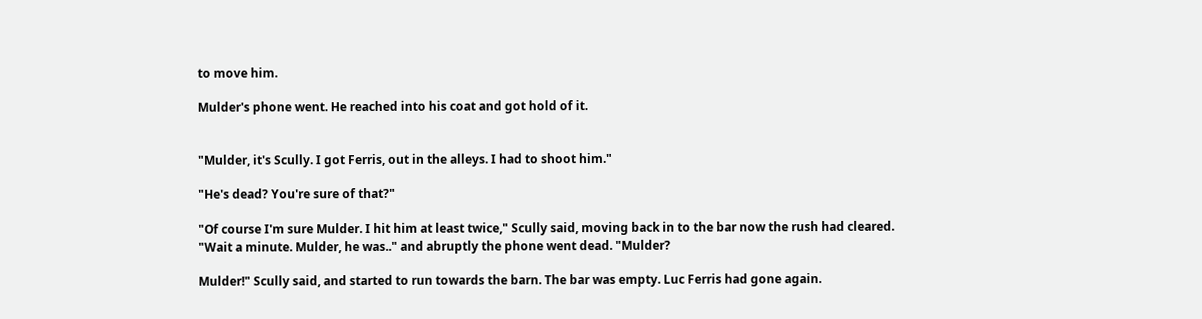to move him.

Mulder's phone went. He reached into his coat and got hold of it.


"Mulder, it's Scully. I got Ferris, out in the alleys. I had to shoot him."

"He's dead? You're sure of that?"

"Of course I'm sure Mulder. I hit him at least twice," Scully said, moving back in to the bar now the rush had cleared. "Wait a minute. Mulder, he was.." and abruptly the phone went dead. "Mulder?

Mulder!" Scully said, and started to run towards the barn. The bar was empty. Luc Ferris had gone again.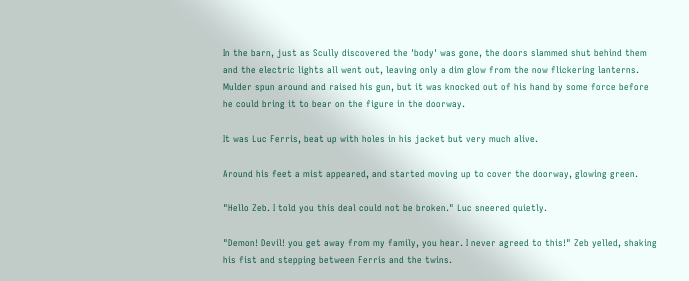In the barn, just as Scully discovered the 'body' was gone, the doors slammed shut behind them and the electric lights all went out, leaving only a dim glow from the now flickering lanterns. Mulder spun around and raised his gun, but it was knocked out of his hand by some force before he could bring it to bear on the figure in the doorway.

It was Luc Ferris, beat up with holes in his jacket but very much alive.

Around his feet a mist appeared, and started moving up to cover the doorway, glowing green.

"Hello Zeb. I told you this deal could not be broken." Luc sneered quietly.

"Demon! Devil! you get away from my family, you hear. I never agreed to this!" Zeb yelled, shaking his fist and stepping between Ferris and the twins.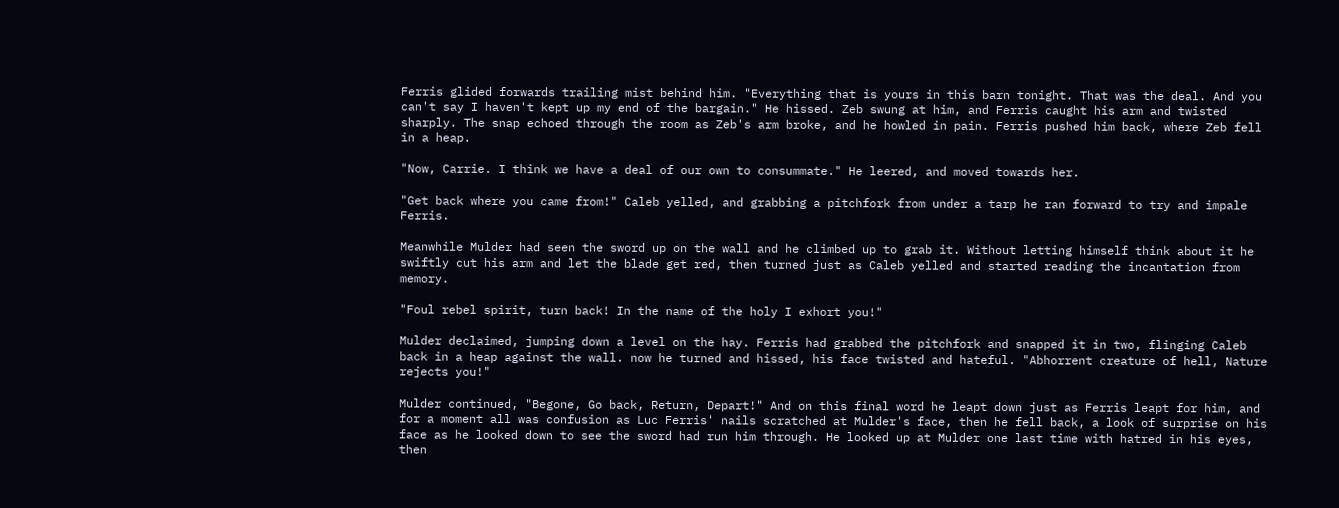Ferris glided forwards trailing mist behind him. "Everything that is yours in this barn tonight. That was the deal. And you can't say I haven't kept up my end of the bargain." He hissed. Zeb swung at him, and Ferris caught his arm and twisted sharply. The snap echoed through the room as Zeb's arm broke, and he howled in pain. Ferris pushed him back, where Zeb fell in a heap.

"Now, Carrie. I think we have a deal of our own to consummate." He leered, and moved towards her.

"Get back where you came from!" Caleb yelled, and grabbing a pitchfork from under a tarp he ran forward to try and impale Ferris.

Meanwhile Mulder had seen the sword up on the wall and he climbed up to grab it. Without letting himself think about it he swiftly cut his arm and let the blade get red, then turned just as Caleb yelled and started reading the incantation from memory.

"Foul rebel spirit, turn back! In the name of the holy I exhort you!"

Mulder declaimed, jumping down a level on the hay. Ferris had grabbed the pitchfork and snapped it in two, flinging Caleb back in a heap against the wall. now he turned and hissed, his face twisted and hateful. "Abhorrent creature of hell, Nature rejects you!"

Mulder continued, "Begone, Go back, Return, Depart!" And on this final word he leapt down just as Ferris leapt for him, and for a moment all was confusion as Luc Ferris' nails scratched at Mulder's face, then he fell back, a look of surprise on his face as he looked down to see the sword had run him through. He looked up at Mulder one last time with hatred in his eyes, then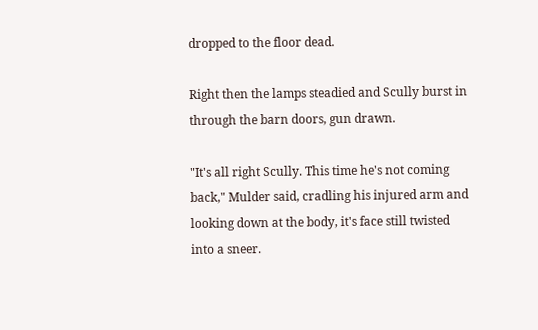dropped to the floor dead.

Right then the lamps steadied and Scully burst in through the barn doors, gun drawn.

"It's all right Scully. This time he's not coming back," Mulder said, cradling his injured arm and looking down at the body, it's face still twisted into a sneer.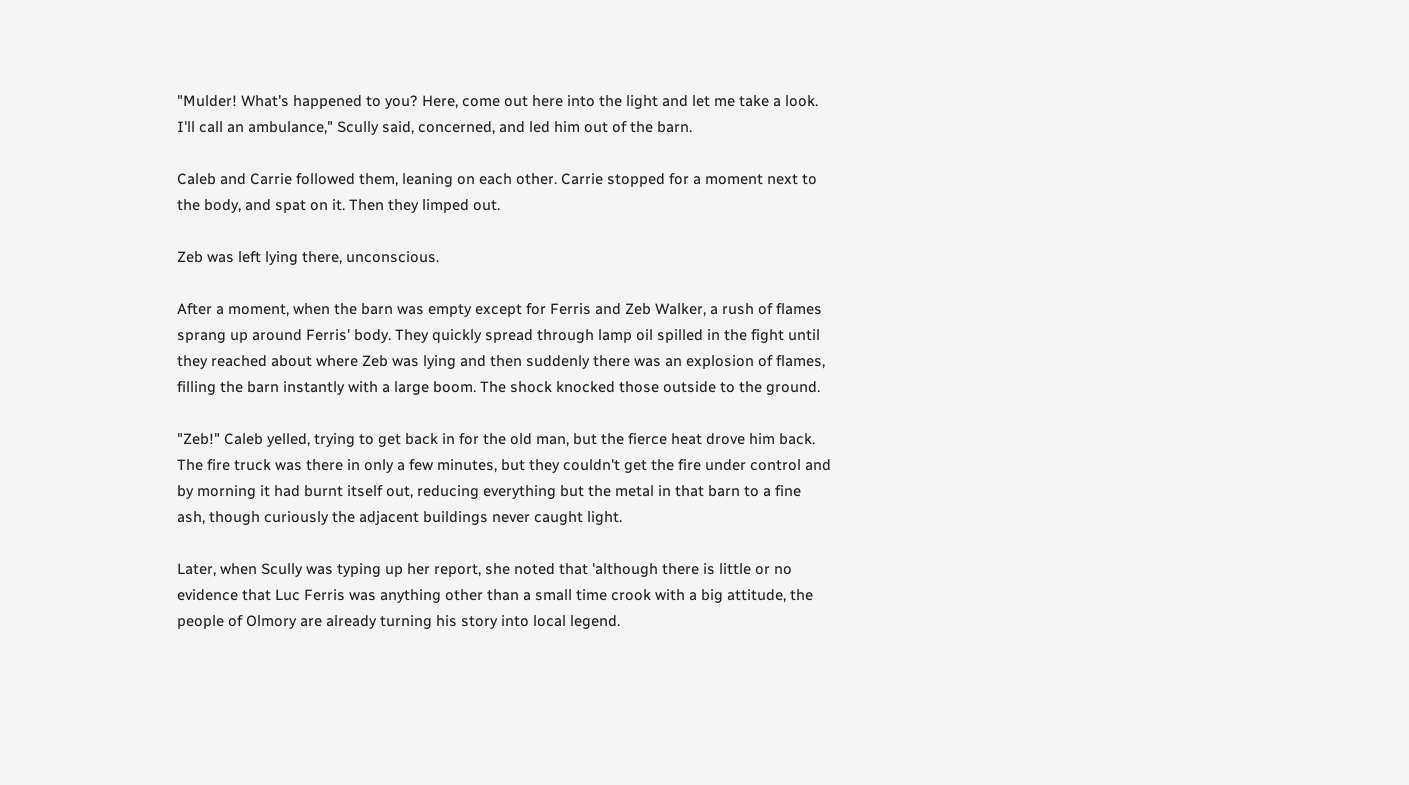"Mulder! What's happened to you? Here, come out here into the light and let me take a look. I'll call an ambulance," Scully said, concerned, and led him out of the barn.

Caleb and Carrie followed them, leaning on each other. Carrie stopped for a moment next to the body, and spat on it. Then they limped out.

Zeb was left lying there, unconscious.

After a moment, when the barn was empty except for Ferris and Zeb Walker, a rush of flames sprang up around Ferris' body. They quickly spread through lamp oil spilled in the fight until they reached about where Zeb was lying and then suddenly there was an explosion of flames, filling the barn instantly with a large boom. The shock knocked those outside to the ground.

"Zeb!" Caleb yelled, trying to get back in for the old man, but the fierce heat drove him back. The fire truck was there in only a few minutes, but they couldn't get the fire under control and by morning it had burnt itself out, reducing everything but the metal in that barn to a fine ash, though curiously the adjacent buildings never caught light.

Later, when Scully was typing up her report, she noted that 'although there is little or no evidence that Luc Ferris was anything other than a small time crook with a big attitude, the people of Olmory are already turning his story into local legend.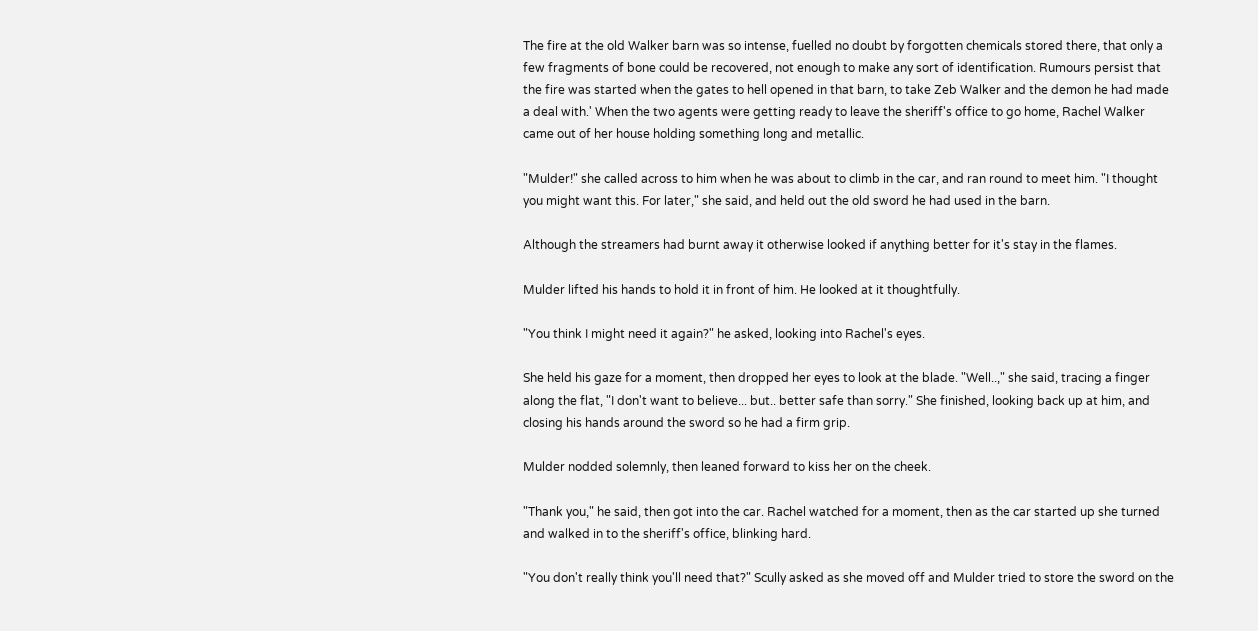The fire at the old Walker barn was so intense, fuelled no doubt by forgotten chemicals stored there, that only a few fragments of bone could be recovered, not enough to make any sort of identification. Rumours persist that the fire was started when the gates to hell opened in that barn, to take Zeb Walker and the demon he had made a deal with.' When the two agents were getting ready to leave the sheriff's office to go home, Rachel Walker came out of her house holding something long and metallic.

"Mulder!" she called across to him when he was about to climb in the car, and ran round to meet him. "I thought you might want this. For later," she said, and held out the old sword he had used in the barn.

Although the streamers had burnt away it otherwise looked if anything better for it's stay in the flames.

Mulder lifted his hands to hold it in front of him. He looked at it thoughtfully.

"You think I might need it again?" he asked, looking into Rachel's eyes.

She held his gaze for a moment, then dropped her eyes to look at the blade. "Well..," she said, tracing a finger along the flat, "I don't want to believe... but.. better safe than sorry." She finished, looking back up at him, and closing his hands around the sword so he had a firm grip.

Mulder nodded solemnly, then leaned forward to kiss her on the cheek.

"Thank you," he said, then got into the car. Rachel watched for a moment, then as the car started up she turned and walked in to the sheriff's office, blinking hard.

"You don't really think you'll need that?" Scully asked as she moved off and Mulder tried to store the sword on the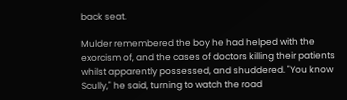back seat.

Mulder remembered the boy he had helped with the exorcism of, and the cases of doctors killing their patients whilst apparently possessed, and shuddered. "You know Scully," he said, turning to watch the road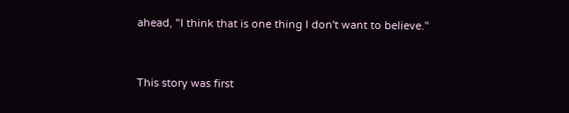ahead, "I think that is one thing I don't want to believe."



This story was first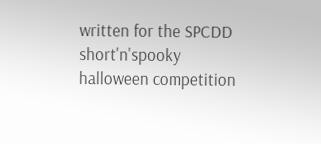written for the SPCDD short'n'spooky halloween competition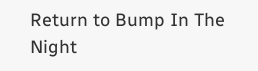Return to Bump In The Night